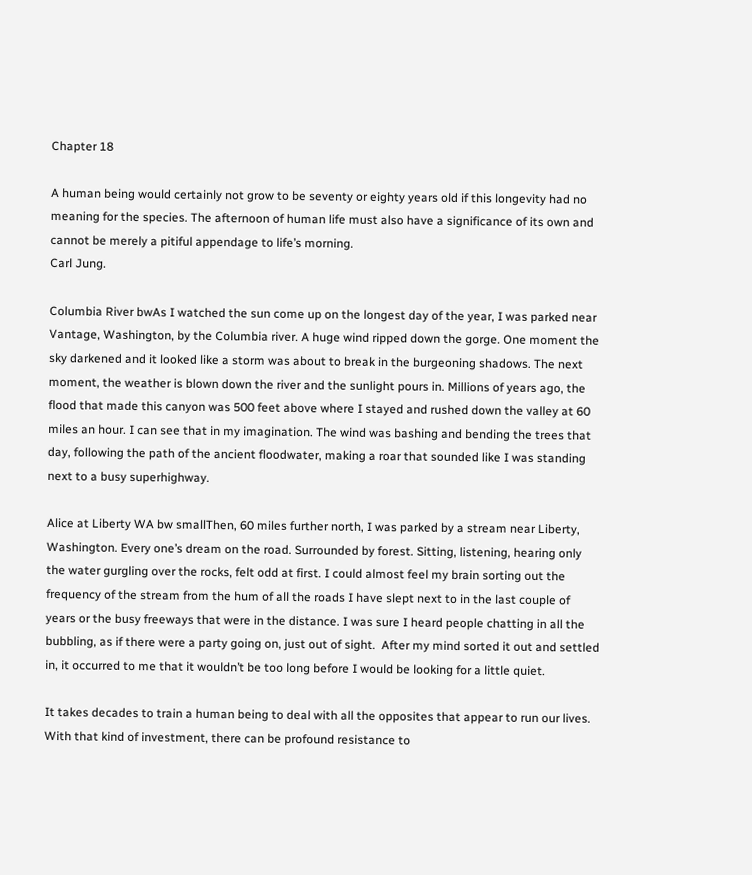Chapter 18

A human being would certainly not grow to be seventy or eighty years old if this longevity had no meaning for the species. The afternoon of human life must also have a significance of its own and cannot be merely a pitiful appendage to life’s morning.                                                                               Carl Jung.

Columbia River bwAs I watched the sun come up on the longest day of the year, I was parked near Vantage, Washington, by the Columbia river. A huge wind ripped down the gorge. One moment the sky darkened and it looked like a storm was about to break in the burgeoning shadows. The next moment, the weather is blown down the river and the sunlight pours in. Millions of years ago, the flood that made this canyon was 500 feet above where I stayed and rushed down the valley at 60 miles an hour. I can see that in my imagination. The wind was bashing and bending the trees that day, following the path of the ancient floodwater, making a roar that sounded like I was standing next to a busy superhighway.

Alice at Liberty WA bw smallThen, 60 miles further north, I was parked by a stream near Liberty, Washington. Every one’s dream on the road. Surrounded by forest. Sitting, listening, hearing only the water gurgling over the rocks, felt odd at first. I could almost feel my brain sorting out the frequency of the stream from the hum of all the roads I have slept next to in the last couple of years or the busy freeways that were in the distance. I was sure I heard people chatting in all the bubbling, as if there were a party going on, just out of sight.  After my mind sorted it out and settled in, it occurred to me that it wouldn’t be too long before I would be looking for a little quiet.

It takes decades to train a human being to deal with all the opposites that appear to run our lives. With that kind of investment, there can be profound resistance to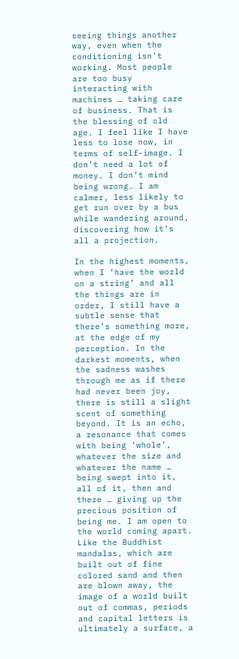seeing things another way, even when the conditioning isn’t working. Most people are too busy interacting with machines … taking care of business. That is the blessing of old age. I feel like I have less to lose now, in terms of self-image. I don’t need a lot of money. I don’t mind being wrong. I am calmer, less likely to get run over by a bus while wandering around, discovering how it’s all a projection.

In the highest moments, when I ‘have the world on a string’ and all the things are in order, I still have a subtle sense that there’s something more, at the edge of my perception. In the darkest moments, when the sadness washes through me as if there had never been joy, there is still a slight scent of something beyond. It is an echo, a resonance that comes with being ‘whole’, whatever the size and whatever the name … being swept into it, all of it, then and there … giving up the precious position of being me. I am open to the world coming apart. Like the Buddhist mandalas, which are built out of fine colored sand and then are blown away, the image of a world built out of commas, periods and capital letters is ultimately a surface, a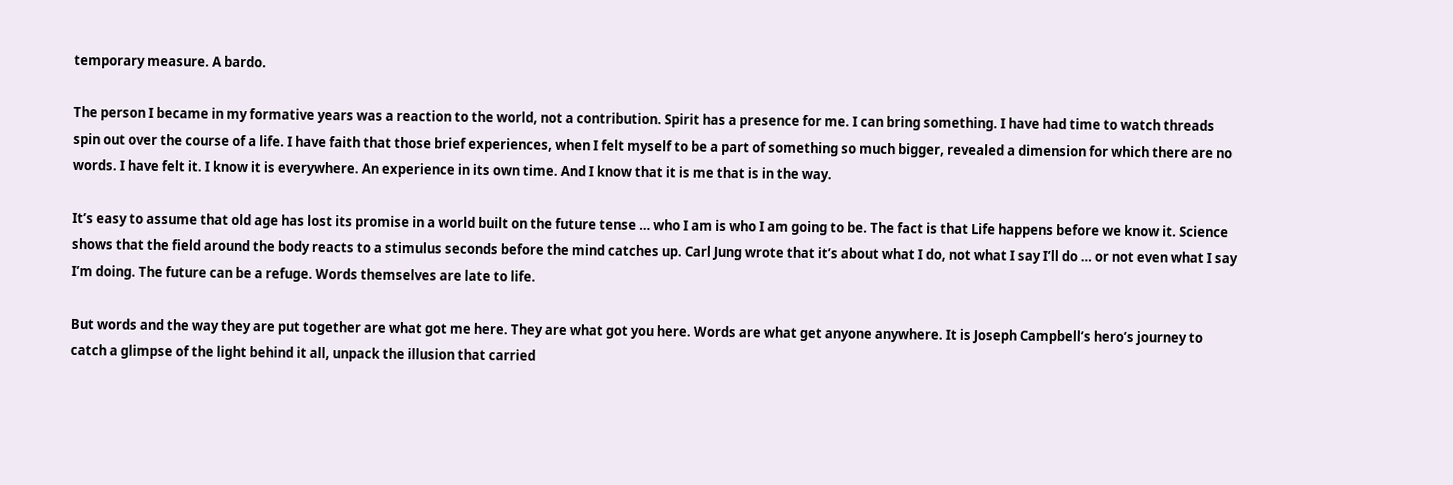temporary measure. A bardo.

The person I became in my formative years was a reaction to the world, not a contribution. Spirit has a presence for me. I can bring something. I have had time to watch threads spin out over the course of a life. I have faith that those brief experiences, when I felt myself to be a part of something so much bigger, revealed a dimension for which there are no words. I have felt it. I know it is everywhere. An experience in its own time. And I know that it is me that is in the way.

It’s easy to assume that old age has lost its promise in a world built on the future tense … who I am is who I am going to be. The fact is that Life happens before we know it. Science shows that the field around the body reacts to a stimulus seconds before the mind catches up. Carl Jung wrote that it’s about what I do, not what I say I’ll do … or not even what I say I’m doing. The future can be a refuge. Words themselves are late to life.

But words and the way they are put together are what got me here. They are what got you here. Words are what get anyone anywhere. It is Joseph Campbell’s hero’s journey to catch a glimpse of the light behind it all, unpack the illusion that carried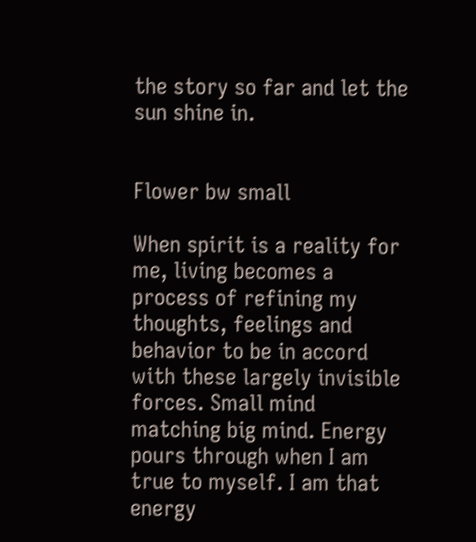the story so far and let the sun shine in.


Flower bw small

When spirit is a reality for me, living becomes a process of refining my thoughts, feelings and behavior to be in accord with these largely invisible forces. Small mind matching big mind. Energy pours through when I am true to myself. I am that energy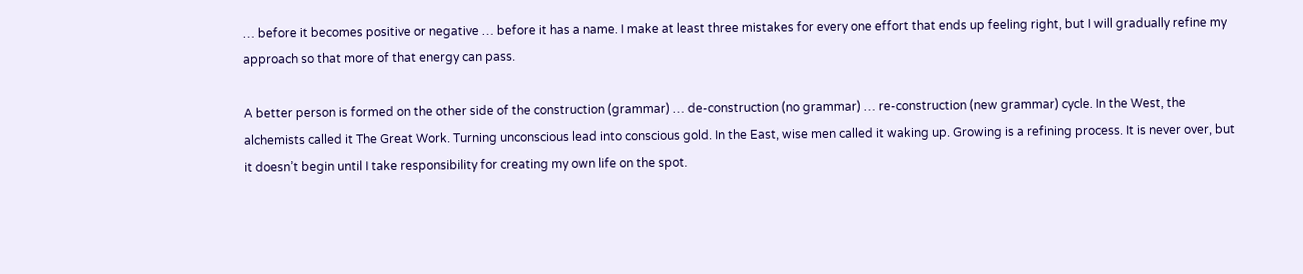… before it becomes positive or negative … before it has a name. I make at least three mistakes for every one effort that ends up feeling right, but I will gradually refine my approach so that more of that energy can pass.

A better person is formed on the other side of the construction (grammar) … de-construction (no grammar) … re-construction (new grammar) cycle. In the West, the alchemists called it The Great Work. Turning unconscious lead into conscious gold. In the East, wise men called it waking up. Growing is a refining process. It is never over, but it doesn’t begin until I take responsibility for creating my own life on the spot.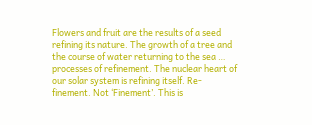Flowers and fruit are the results of a seed refining its nature. The growth of a tree and the course of water returning to the sea … processes of refinement. The nuclear heart of our solar system is refining itself. Re-finement. Not ‘Finement’. This is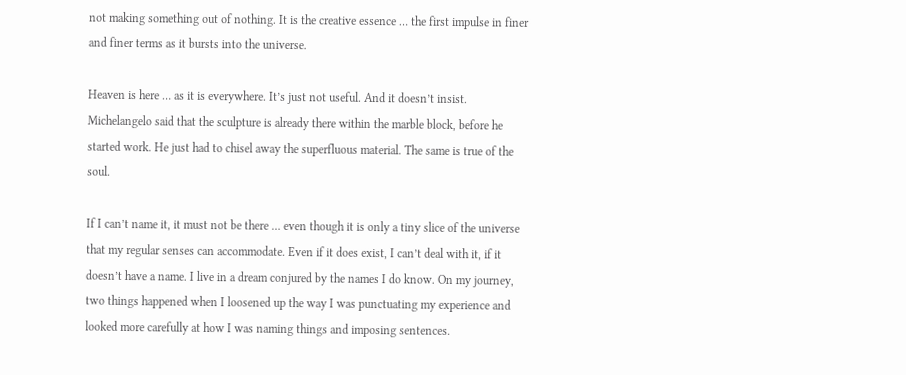not making something out of nothing. It is the creative essence … the first impulse in finer and finer terms as it bursts into the universe.

Heaven is here … as it is everywhere. It’s just not useful. And it doesn’t insist. Michelangelo said that the sculpture is already there within the marble block, before he started work. He just had to chisel away the superfluous material. The same is true of the soul.

If I can’t name it, it must not be there … even though it is only a tiny slice of the universe that my regular senses can accommodate. Even if it does exist, I can’t deal with it, if it doesn’t have a name. I live in a dream conjured by the names I do know. On my journey, two things happened when I loosened up the way I was punctuating my experience and looked more carefully at how I was naming things and imposing sentences.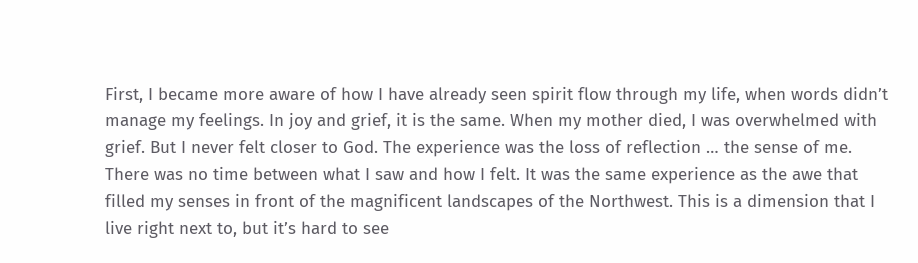First, I became more aware of how I have already seen spirit flow through my life, when words didn’t manage my feelings. In joy and grief, it is the same. When my mother died, I was overwhelmed with grief. But I never felt closer to God. The experience was the loss of reflection … the sense of me. There was no time between what I saw and how I felt. It was the same experience as the awe that filled my senses in front of the magnificent landscapes of the Northwest. This is a dimension that I live right next to, but it’s hard to see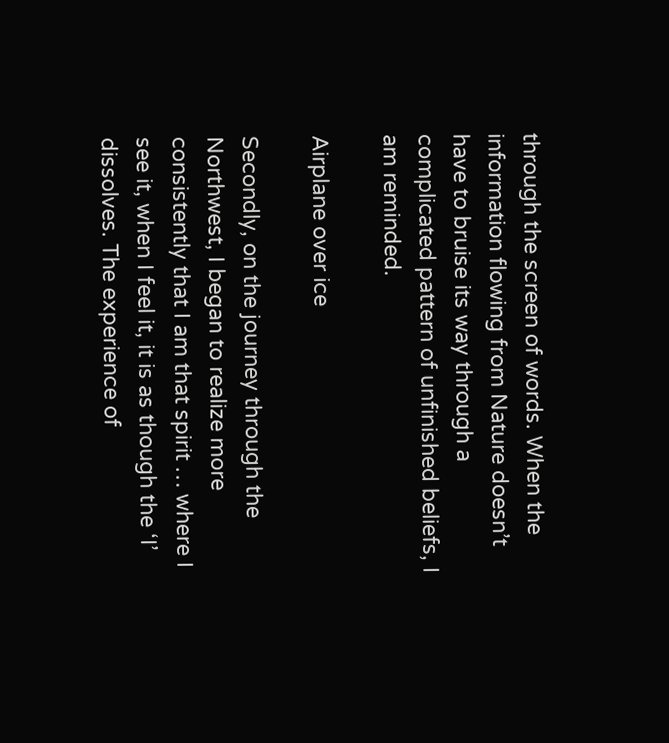through the screen of words. When the information flowing from Nature doesn’t have to bruise its way through a complicated pattern of unfinished beliefs, I am reminded.

Airplane over ice

Secondly, on the journey through the Northwest, I began to realize more consistently that I am that spirit … where I see it, when I feel it, it is as though the ‘I’ dissolves. The experience of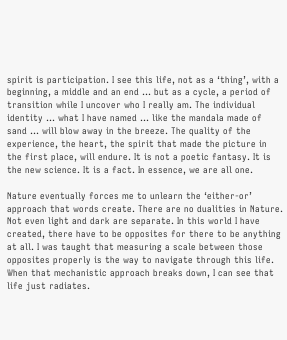spirit is participation. I see this life, not as a ‘thing’, with a beginning, a middle and an end … but as a cycle, a period of transition while I uncover who I really am. The individual identity … what I have named … like the mandala made of sand … will blow away in the breeze. The quality of the experience, the heart, the spirit that made the picture in the first place, will endure. It is not a poetic fantasy. It is the new science. It is a fact. In essence, we are all one.

Nature eventually forces me to unlearn the ‘either-or’ approach that words create. There are no dualities in Nature. Not even light and dark are separate. In this world I have created, there have to be opposites for there to be anything at all. I was taught that measuring a scale between those opposites properly is the way to navigate through this life. When that mechanistic approach breaks down, I can see that life just radiates.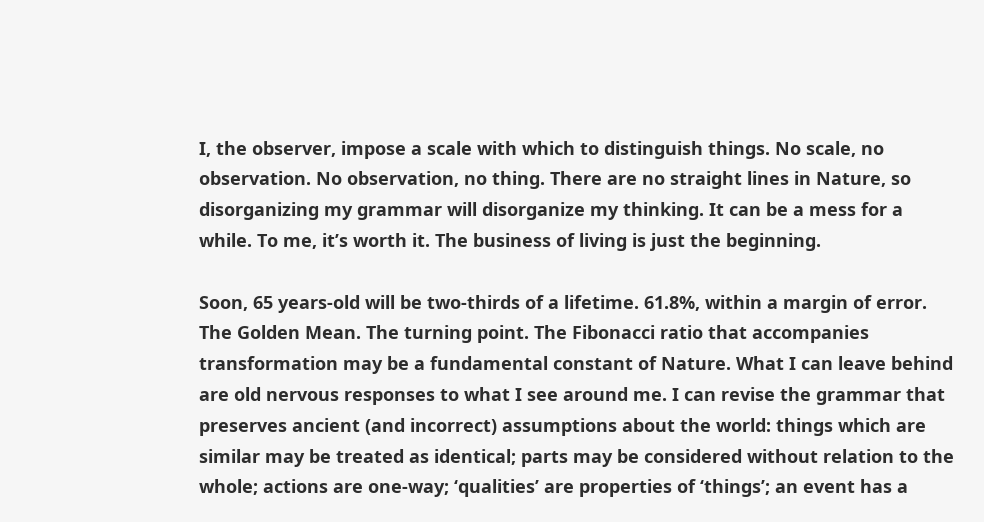I, the observer, impose a scale with which to distinguish things. No scale, no observation. No observation, no thing. There are no straight lines in Nature, so disorganizing my grammar will disorganize my thinking. It can be a mess for a while. To me, it’s worth it. The business of living is just the beginning.

Soon, 65 years-old will be two-thirds of a lifetime. 61.8%, within a margin of error. The Golden Mean. The turning point. The Fibonacci ratio that accompanies transformation may be a fundamental constant of Nature. What I can leave behind are old nervous responses to what I see around me. I can revise the grammar that preserves ancient (and incorrect) assumptions about the world: things which are similar may be treated as identical; parts may be considered without relation to the whole; actions are one-way; ‘qualities’ are properties of ‘things’; an event has a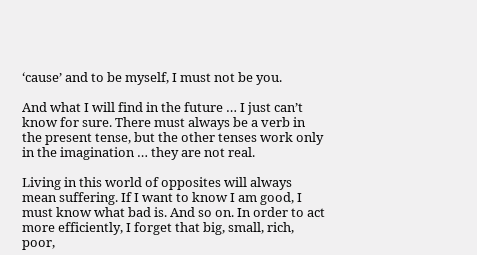‘cause’ and to be myself, I must not be you.

And what I will find in the future … I just can’t know for sure. There must always be a verb in the present tense, but the other tenses work only in the imagination … they are not real.

Living in this world of opposites will always mean suffering. If I want to know I am good, I must know what bad is. And so on. In order to act more efficiently, I forget that big, small, rich, poor,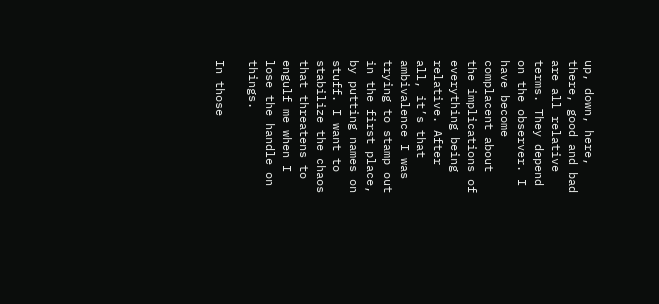up, down, here, there, good and bad are all relative terms. They depend on the observer. I have become complacent about the implications of everything being relative. After all, it’s that ambivalence I was trying to stamp out in the first place, by putting names on stuff. I want to stabilize the chaos that threatens to engulf me when I lose the handle on things.

In those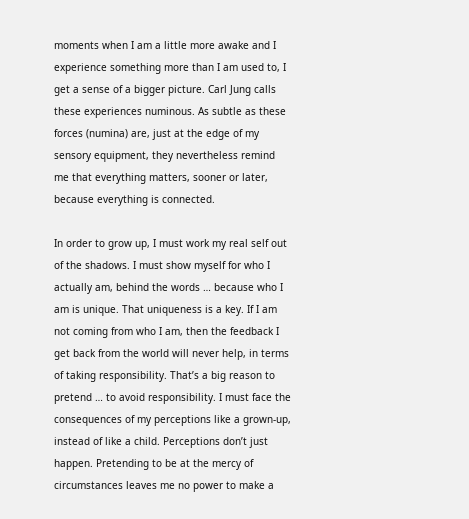moments when I am a little more awake and I experience something more than I am used to, I get a sense of a bigger picture. Carl Jung calls these experiences numinous. As subtle as these forces (numina) are, just at the edge of my sensory equipment, they nevertheless remind me that everything matters, sooner or later, because everything is connected.

In order to grow up, I must work my real self out of the shadows. I must show myself for who I actually am, behind the words … because who I am is unique. That uniqueness is a key. If I am not coming from who I am, then the feedback I get back from the world will never help, in terms of taking responsibility. That’s a big reason to pretend … to avoid responsibility. I must face the consequences of my perceptions like a grown-up, instead of like a child. Perceptions don’t just happen. Pretending to be at the mercy of circumstances leaves me no power to make a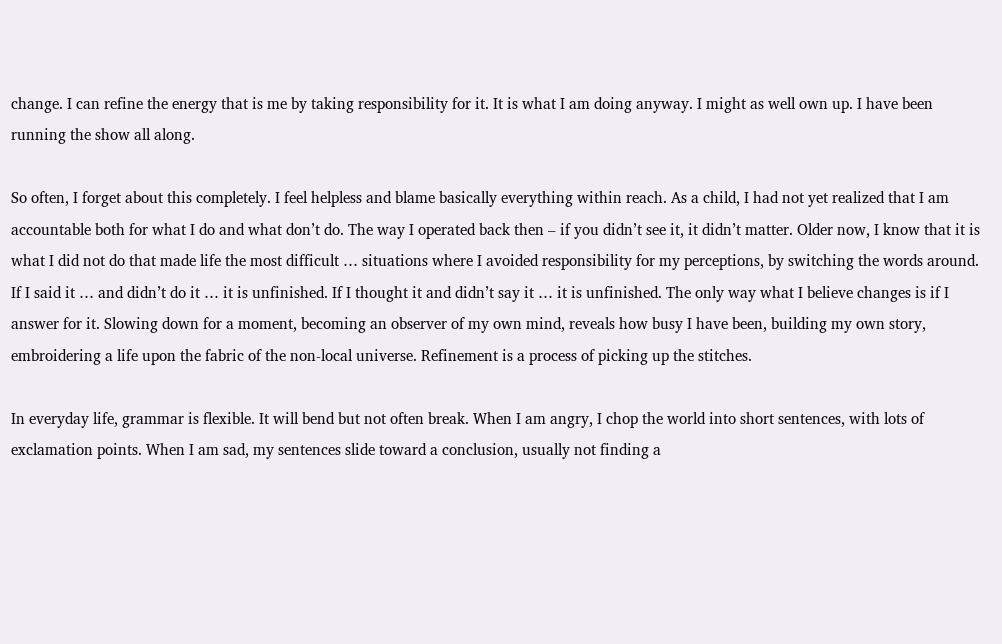change. I can refine the energy that is me by taking responsibility for it. It is what I am doing anyway. I might as well own up. I have been running the show all along.

So often, I forget about this completely. I feel helpless and blame basically everything within reach. As a child, I had not yet realized that I am accountable both for what I do and what don’t do. The way I operated back then – if you didn’t see it, it didn’t matter. Older now, I know that it is what I did not do that made life the most difficult … situations where I avoided responsibility for my perceptions, by switching the words around. If I said it … and didn’t do it … it is unfinished. If I thought it and didn’t say it … it is unfinished. The only way what I believe changes is if I answer for it. Slowing down for a moment, becoming an observer of my own mind, reveals how busy I have been, building my own story, embroidering a life upon the fabric of the non-local universe. Refinement is a process of picking up the stitches.

In everyday life, grammar is flexible. It will bend but not often break. When I am angry, I chop the world into short sentences, with lots of exclamation points. When I am sad, my sentences slide toward a conclusion, usually not finding a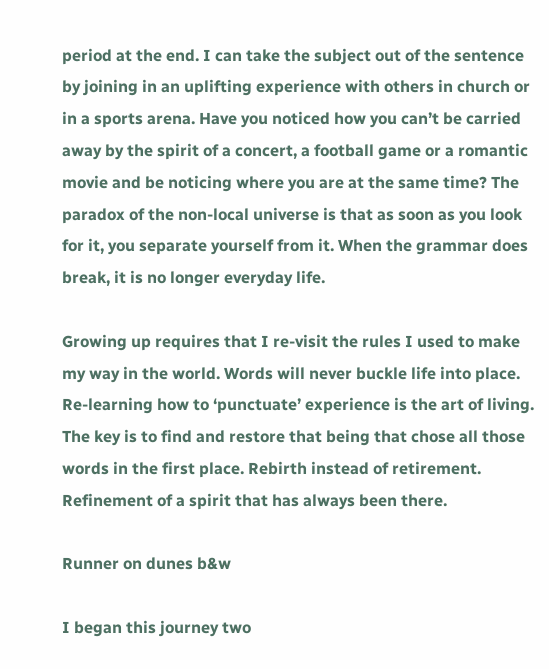period at the end. I can take the subject out of the sentence by joining in an uplifting experience with others in church or in a sports arena. Have you noticed how you can’t be carried away by the spirit of a concert, a football game or a romantic movie and be noticing where you are at the same time? The paradox of the non-local universe is that as soon as you look for it, you separate yourself from it. When the grammar does break, it is no longer everyday life.

Growing up requires that I re-visit the rules I used to make my way in the world. Words will never buckle life into place. Re-learning how to ‘punctuate’ experience is the art of living. The key is to find and restore that being that chose all those words in the first place. Rebirth instead of retirement. Refinement of a spirit that has always been there.

Runner on dunes b&w

I began this journey two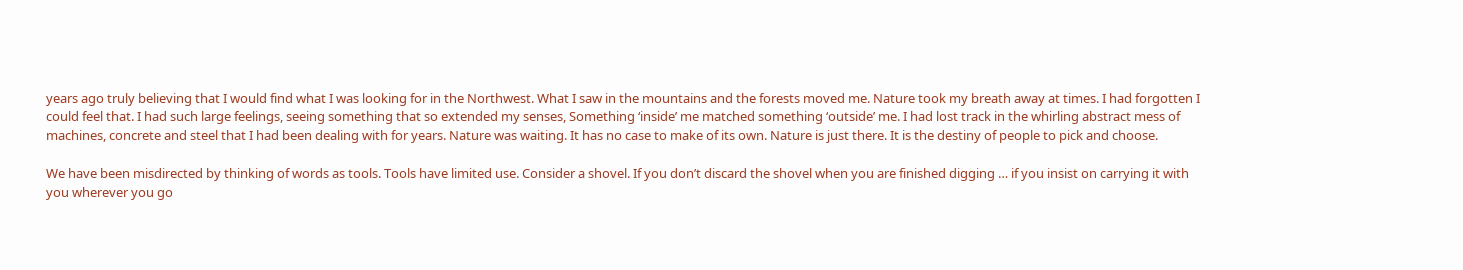years ago truly believing that I would find what I was looking for in the Northwest. What I saw in the mountains and the forests moved me. Nature took my breath away at times. I had forgotten I could feel that. I had such large feelings, seeing something that so extended my senses, Something ‘inside’ me matched something ‘outside’ me. I had lost track in the whirling abstract mess of machines, concrete and steel that I had been dealing with for years. Nature was waiting. It has no case to make of its own. Nature is just there. It is the destiny of people to pick and choose.

We have been misdirected by thinking of words as tools. Tools have limited use. Consider a shovel. If you don’t discard the shovel when you are finished digging … if you insist on carrying it with you wherever you go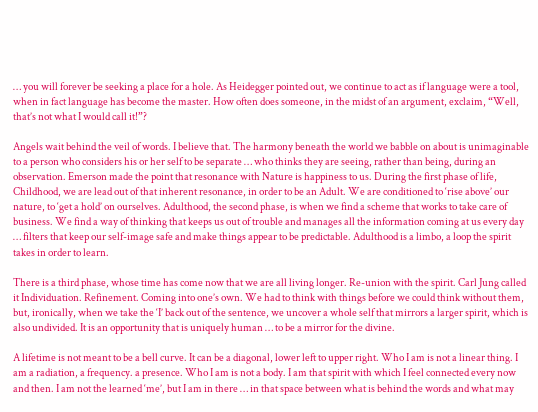… you will forever be seeking a place for a hole. As Heidegger pointed out, we continue to act as if language were a tool, when in fact language has become the master. How often does someone, in the midst of an argument, exclaim, “Well, that’s not what I would call it!”?

Angels wait behind the veil of words. I believe that. The harmony beneath the world we babble on about is unimaginable to a person who considers his or her self to be separate … who thinks they are seeing, rather than being, during an observation. Emerson made the point that resonance with Nature is happiness to us. During the first phase of life, Childhood, we are lead out of that inherent resonance, in order to be an Adult. We are conditioned to ‘rise above’ our nature, to ‘get a hold’ on ourselves. Adulthood, the second phase, is when we find a scheme that works to take care of business. We find a way of thinking that keeps us out of trouble and manages all the information coming at us every day … filters that keep our self-image safe and make things appear to be predictable. Adulthood is a limbo, a loop the spirit takes in order to learn.

There is a third phase, whose time has come now that we are all living longer. Re-union with the spirit. Carl Jung called it Individuation. Refinement. Coming into one’s own. We had to think with things before we could think without them, but, ironically, when we take the ‘I’ back out of the sentence, we uncover a whole self that mirrors a larger spirit, which is also undivided. It is an opportunity that is uniquely human … to be a mirror for the divine.

A lifetime is not meant to be a bell curve. It can be a diagonal, lower left to upper right. Who I am is not a linear thing. I am a radiation, a frequency. a presence. Who I am is not a body. I am that spirit with which I feel connected every now and then. I am not the learned ‘me’, but I am in there … in that space between what is behind the words and what may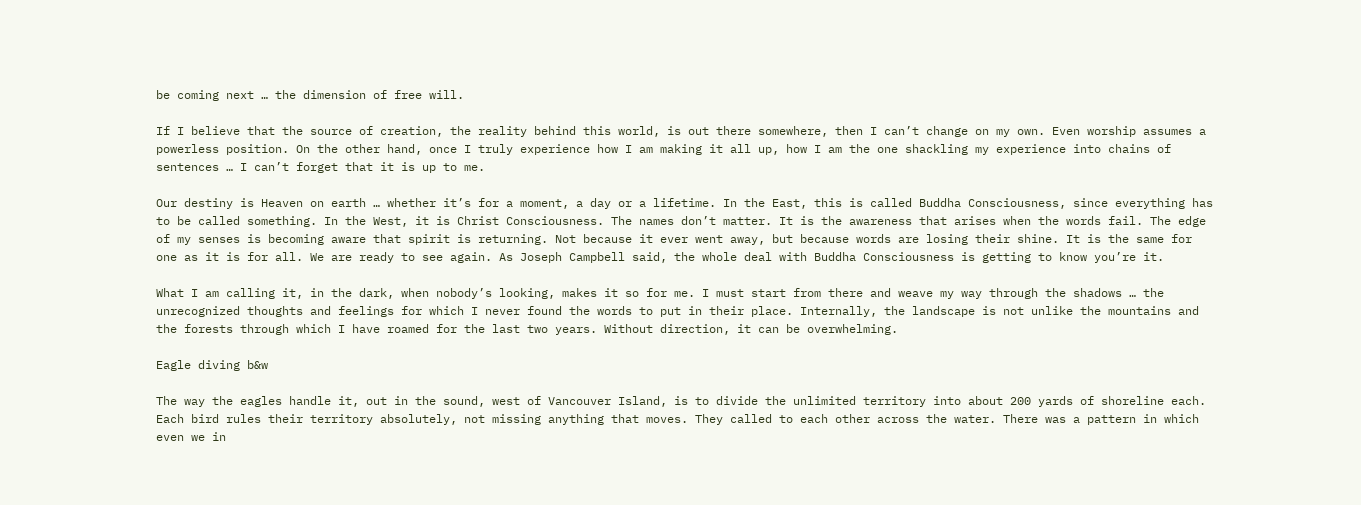be coming next … the dimension of free will.

If I believe that the source of creation, the reality behind this world, is out there somewhere, then I can’t change on my own. Even worship assumes a powerless position. On the other hand, once I truly experience how I am making it all up, how I am the one shackling my experience into chains of sentences … I can’t forget that it is up to me.

Our destiny is Heaven on earth … whether it’s for a moment, a day or a lifetime. In the East, this is called Buddha Consciousness, since everything has to be called something. In the West, it is Christ Consciousness. The names don’t matter. It is the awareness that arises when the words fail. The edge of my senses is becoming aware that spirit is returning. Not because it ever went away, but because words are losing their shine. It is the same for one as it is for all. We are ready to see again. As Joseph Campbell said, the whole deal with Buddha Consciousness is getting to know you’re it.

What I am calling it, in the dark, when nobody’s looking, makes it so for me. I must start from there and weave my way through the shadows … the unrecognized thoughts and feelings for which I never found the words to put in their place. Internally, the landscape is not unlike the mountains and the forests through which I have roamed for the last two years. Without direction, it can be overwhelming.

Eagle diving b&w

The way the eagles handle it, out in the sound, west of Vancouver Island, is to divide the unlimited territory into about 200 yards of shoreline each. Each bird rules their territory absolutely, not missing anything that moves. They called to each other across the water. There was a pattern in which even we in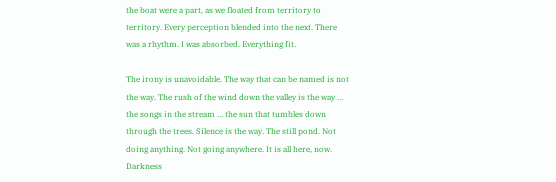the boat were a part, as we floated from territory to territory. Every perception blended into the next. There was a rhythm. I was absorbed. Everything fit.

The irony is unavoidable. The way that can be named is not the way. The rush of the wind down the valley is the way … the songs in the stream … the sun that tumbles down through the trees. Silence is the way. The still pond. Not doing anything. Not going anywhere. It is all here, now. Darkness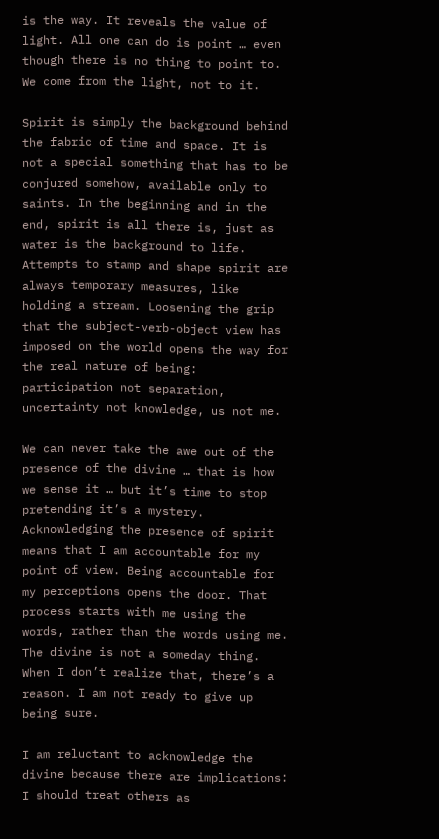is the way. It reveals the value of light. All one can do is point … even though there is no thing to point to. We come from the light, not to it.

Spirit is simply the background behind the fabric of time and space. It is not a special something that has to be conjured somehow, available only to saints. In the beginning and in the end, spirit is all there is, just as water is the background to life. Attempts to stamp and shape spirit are always temporary measures, like holding a stream. Loosening the grip that the subject-verb-object view has imposed on the world opens the way for the real nature of being: participation not separation, uncertainty not knowledge, us not me.

We can never take the awe out of the presence of the divine … that is how we sense it … but it’s time to stop pretending it’s a mystery. Acknowledging the presence of spirit means that I am accountable for my point of view. Being accountable for my perceptions opens the door. That process starts with me using the words, rather than the words using me. The divine is not a someday thing. When I don’t realize that, there’s a reason. I am not ready to give up being sure.

I am reluctant to acknowledge the divine because there are implications: I should treat others as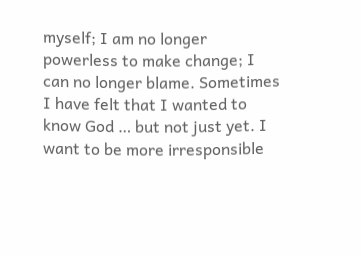myself; I am no longer powerless to make change; I can no longer blame. Sometimes I have felt that I wanted to know God … but not just yet. I want to be more irresponsible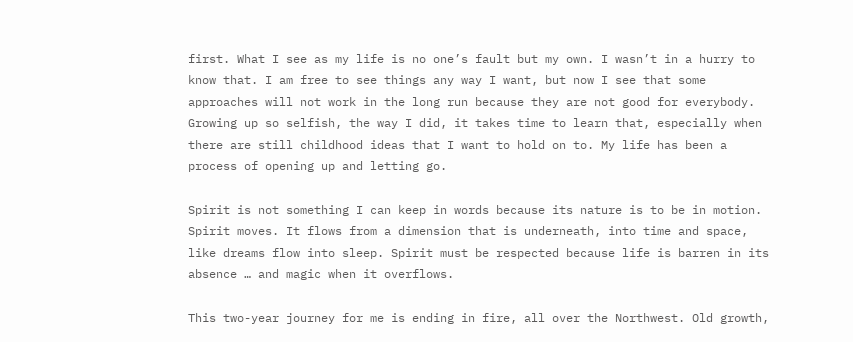first. What I see as my life is no one’s fault but my own. I wasn’t in a hurry to know that. I am free to see things any way I want, but now I see that some approaches will not work in the long run because they are not good for everybody. Growing up so selfish, the way I did, it takes time to learn that, especially when there are still childhood ideas that I want to hold on to. My life has been a process of opening up and letting go.

Spirit is not something I can keep in words because its nature is to be in motion. Spirit moves. It flows from a dimension that is underneath, into time and space, like dreams flow into sleep. Spirit must be respected because life is barren in its absence … and magic when it overflows.

This two-year journey for me is ending in fire, all over the Northwest. Old growth,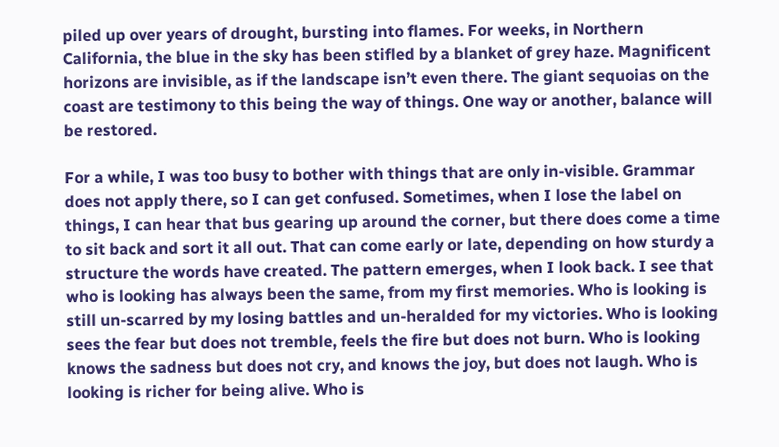piled up over years of drought, bursting into flames. For weeks, in Northern California, the blue in the sky has been stifled by a blanket of grey haze. Magnificent horizons are invisible, as if the landscape isn’t even there. The giant sequoias on the coast are testimony to this being the way of things. One way or another, balance will be restored.

For a while, I was too busy to bother with things that are only in-visible. Grammar does not apply there, so I can get confused. Sometimes, when I lose the label on things, I can hear that bus gearing up around the corner, but there does come a time to sit back and sort it all out. That can come early or late, depending on how sturdy a structure the words have created. The pattern emerges, when I look back. I see that who is looking has always been the same, from my first memories. Who is looking is still un-scarred by my losing battles and un-heralded for my victories. Who is looking sees the fear but does not tremble, feels the fire but does not burn. Who is looking knows the sadness but does not cry, and knows the joy, but does not laugh. Who is looking is richer for being alive. Who is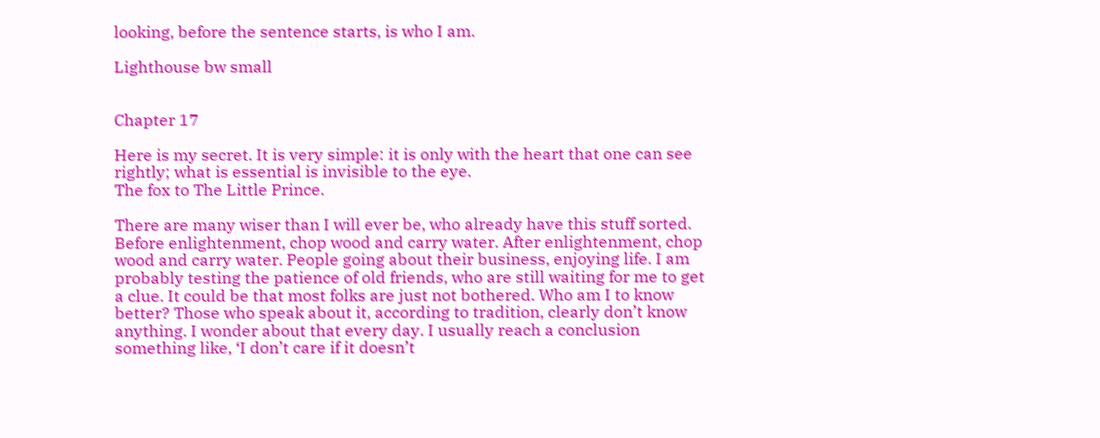looking, before the sentence starts, is who I am.

Lighthouse bw small


Chapter 17

Here is my secret. It is very simple: it is only with the heart that one can see rightly; what is essential is invisible to the eye.                                                                                                                                                                                       The fox to The Little Prince.

There are many wiser than I will ever be, who already have this stuff sorted. Before enlightenment, chop wood and carry water. After enlightenment, chop wood and carry water. People going about their business, enjoying life. I am probably testing the patience of old friends, who are still waiting for me to get a clue. It could be that most folks are just not bothered. Who am I to know better? Those who speak about it, according to tradition, clearly don’t know anything. I wonder about that every day. I usually reach a conclusion something like, ‘I don’t care if it doesn’t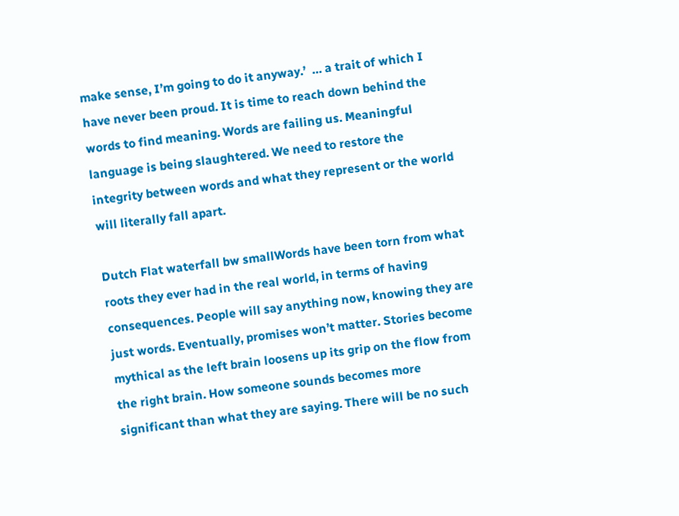make sense, I’m going to do it anyway.’  … a trait of which I have never been proud. It is time to reach down behind the words to find meaning. Words are failing us. Meaningful language is being slaughtered. We need to restore the integrity between words and what they represent or the world will literally fall apart.

Dutch Flat waterfall bw smallWords have been torn from what roots they ever had in the real world, in terms of having consequences. People will say anything now, knowing they are just words. Eventually, promises won’t matter. Stories become mythical as the left brain loosens up its grip on the flow from the right brain. How someone sounds becomes more significant than what they are saying. There will be no such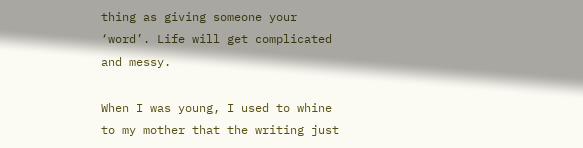thing as giving someone your ‘word’. Life will get complicated and messy.

When I was young, I used to whine to my mother that the writing just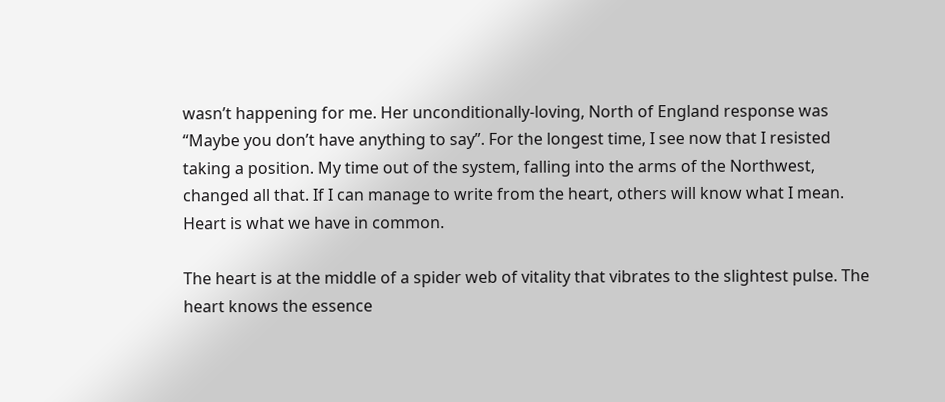wasn’t happening for me. Her unconditionally-loving, North of England response was “Maybe you don’t have anything to say”. For the longest time, I see now that I resisted taking a position. My time out of the system, falling into the arms of the Northwest, changed all that. If I can manage to write from the heart, others will know what I mean. Heart is what we have in common.

The heart is at the middle of a spider web of vitality that vibrates to the slightest pulse. The heart knows the essence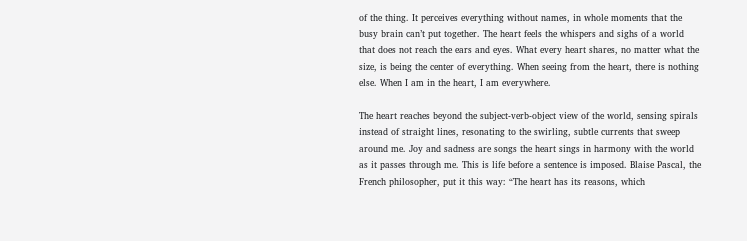of the thing. It perceives everything without names, in whole moments that the busy brain can’t put together. The heart feels the whispers and sighs of a world that does not reach the ears and eyes. What every heart shares, no matter what the size, is being the center of everything. When seeing from the heart, there is nothing else. When I am in the heart, I am everywhere.

The heart reaches beyond the subject-verb-object view of the world, sensing spirals instead of straight lines, resonating to the swirling, subtle currents that sweep around me. Joy and sadness are songs the heart sings in harmony with the world as it passes through me. This is life before a sentence is imposed. Blaise Pascal, the French philosopher, put it this way: “The heart has its reasons, which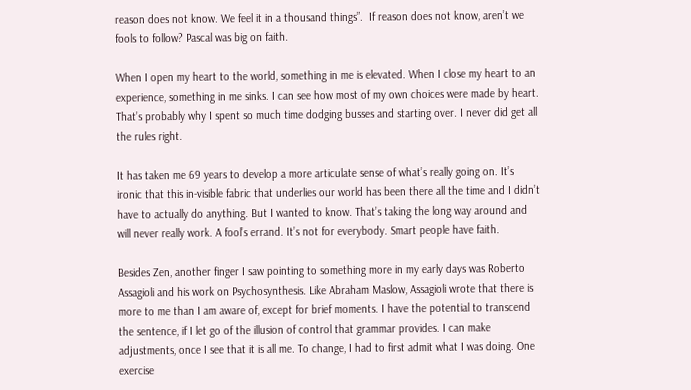reason does not know. We feel it in a thousand things”.  If reason does not know, aren’t we fools to follow? Pascal was big on faith.

When I open my heart to the world, something in me is elevated. When I close my heart to an experience, something in me sinks. I can see how most of my own choices were made by heart. That’s probably why I spent so much time dodging busses and starting over. I never did get all the rules right.

It has taken me 69 years to develop a more articulate sense of what’s really going on. It’s ironic that this in-visible fabric that underlies our world has been there all the time and I didn’t have to actually do anything. But I wanted to know. That’s taking the long way around and will never really work. A fool’s errand. It’s not for everybody. Smart people have faith.

Besides Zen, another finger I saw pointing to something more in my early days was Roberto Assagioli and his work on Psychosynthesis. Like Abraham Maslow, Assagioli wrote that there is more to me than I am aware of, except for brief moments. I have the potential to transcend the sentence, if I let go of the illusion of control that grammar provides. I can make adjustments, once I see that it is all me. To change, I had to first admit what I was doing. One exercise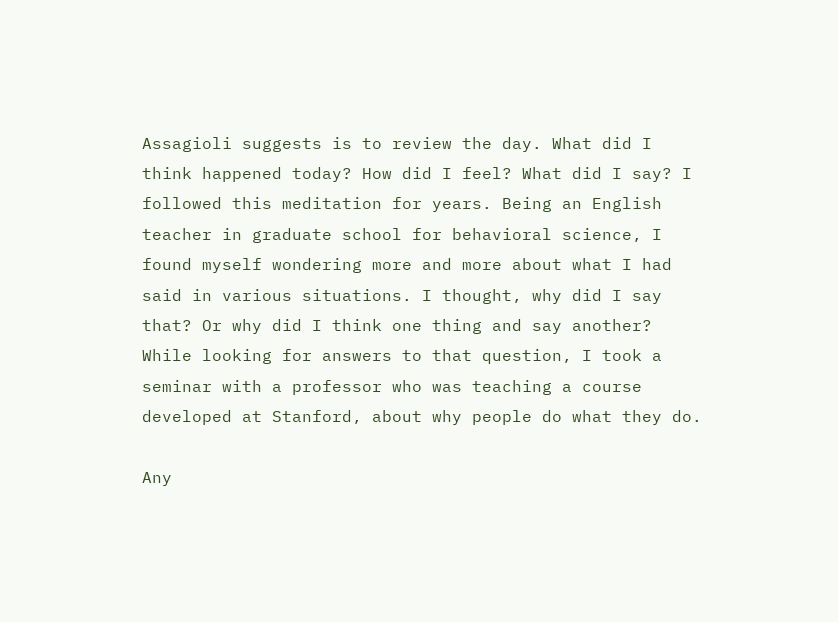Assagioli suggests is to review the day. What did I think happened today? How did I feel? What did I say? I followed this meditation for years. Being an English teacher in graduate school for behavioral science, I found myself wondering more and more about what I had said in various situations. I thought, why did I say that? Or why did I think one thing and say another? While looking for answers to that question, I took a seminar with a professor who was teaching a course developed at Stanford, about why people do what they do.

Any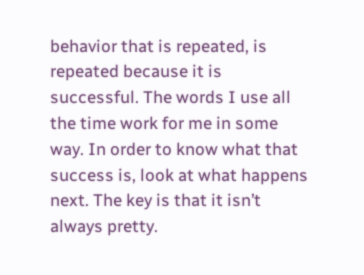behavior that is repeated, is repeated because it is successful. The words I use all the time work for me in some way. In order to know what that success is, look at what happens next. The key is that it isn’t always pretty.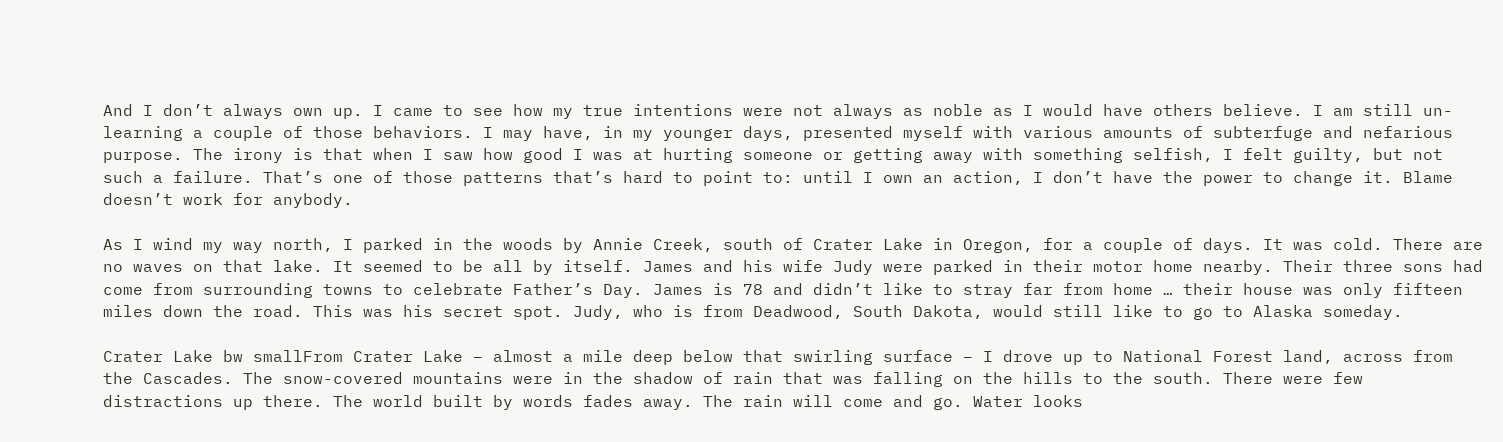And I don’t always own up. I came to see how my true intentions were not always as noble as I would have others believe. I am still un-learning a couple of those behaviors. I may have, in my younger days, presented myself with various amounts of subterfuge and nefarious purpose. The irony is that when I saw how good I was at hurting someone or getting away with something selfish, I felt guilty, but not such a failure. That’s one of those patterns that’s hard to point to: until I own an action, I don’t have the power to change it. Blame doesn’t work for anybody.

As I wind my way north, I parked in the woods by Annie Creek, south of Crater Lake in Oregon, for a couple of days. It was cold. There are no waves on that lake. It seemed to be all by itself. James and his wife Judy were parked in their motor home nearby. Their three sons had come from surrounding towns to celebrate Father’s Day. James is 78 and didn’t like to stray far from home … their house was only fifteen miles down the road. This was his secret spot. Judy, who is from Deadwood, South Dakota, would still like to go to Alaska someday.

Crater Lake bw smallFrom Crater Lake – almost a mile deep below that swirling surface – I drove up to National Forest land, across from the Cascades. The snow-covered mountains were in the shadow of rain that was falling on the hills to the south. There were few distractions up there. The world built by words fades away. The rain will come and go. Water looks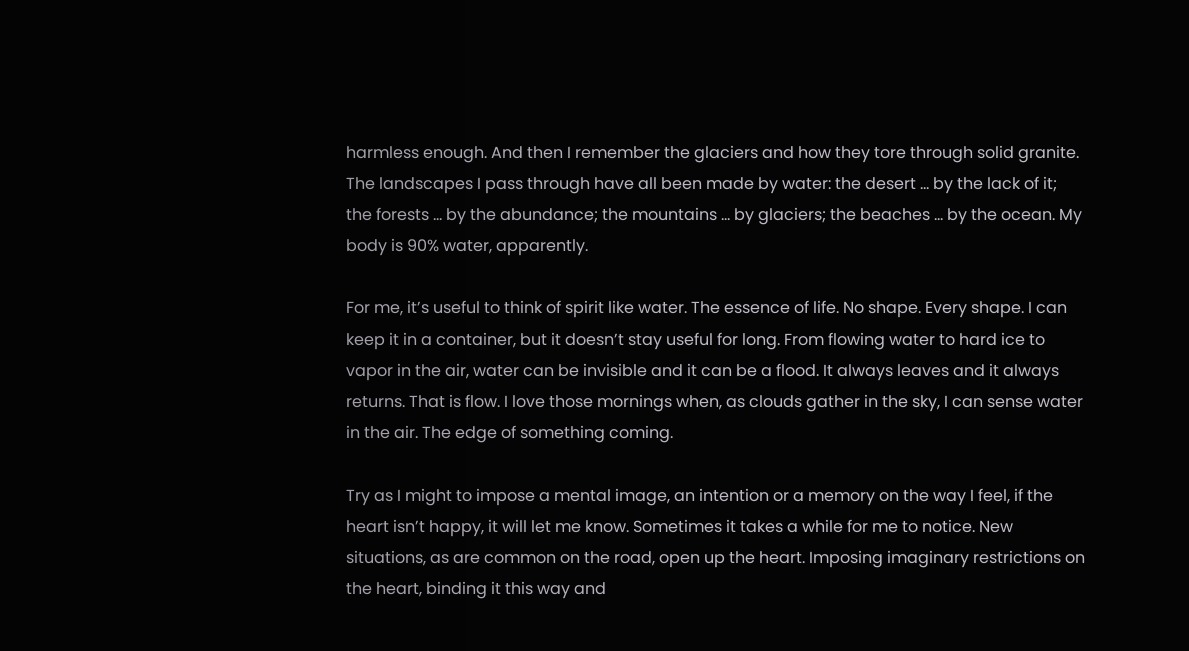harmless enough. And then I remember the glaciers and how they tore through solid granite. The landscapes I pass through have all been made by water: the desert … by the lack of it; the forests … by the abundance; the mountains … by glaciers; the beaches … by the ocean. My body is 90% water, apparently.

For me, it’s useful to think of spirit like water. The essence of life. No shape. Every shape. I can keep it in a container, but it doesn’t stay useful for long. From flowing water to hard ice to vapor in the air, water can be invisible and it can be a flood. It always leaves and it always returns. That is flow. I love those mornings when, as clouds gather in the sky, I can sense water in the air. The edge of something coming.

Try as I might to impose a mental image, an intention or a memory on the way I feel, if the heart isn’t happy, it will let me know. Sometimes it takes a while for me to notice. New situations, as are common on the road, open up the heart. Imposing imaginary restrictions on the heart, binding it this way and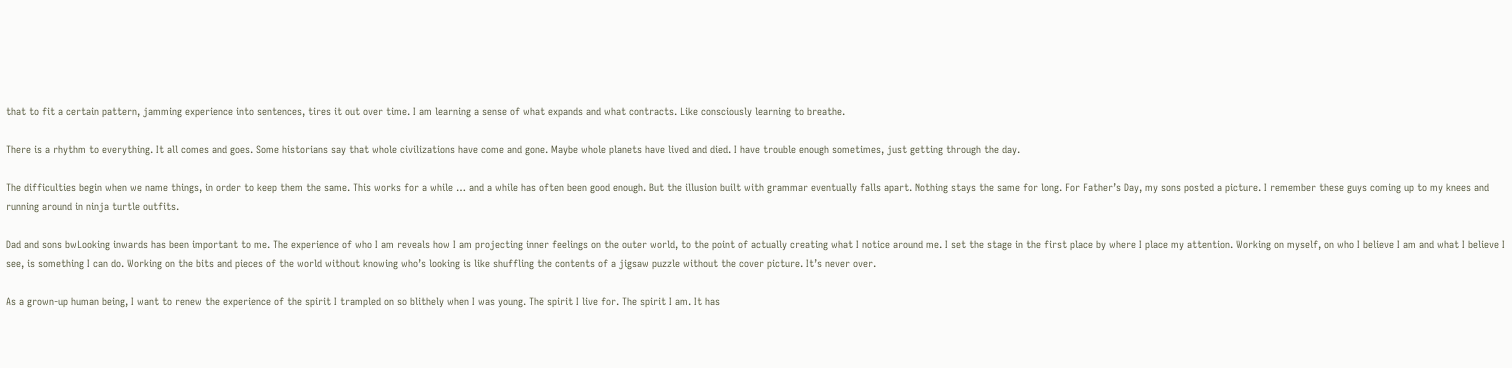that to fit a certain pattern, jamming experience into sentences, tires it out over time. I am learning a sense of what expands and what contracts. Like consciously learning to breathe.

There is a rhythm to everything. It all comes and goes. Some historians say that whole civilizations have come and gone. Maybe whole planets have lived and died. I have trouble enough sometimes, just getting through the day.

The difficulties begin when we name things, in order to keep them the same. This works for a while … and a while has often been good enough. But the illusion built with grammar eventually falls apart. Nothing stays the same for long. For Father’s Day, my sons posted a picture. I remember these guys coming up to my knees and running around in ninja turtle outfits.

Dad and sons bwLooking inwards has been important to me. The experience of who I am reveals how I am projecting inner feelings on the outer world, to the point of actually creating what I notice around me. I set the stage in the first place by where I place my attention. Working on myself, on who I believe I am and what I believe I see, is something I can do. Working on the bits and pieces of the world without knowing who’s looking is like shuffling the contents of a jigsaw puzzle without the cover picture. It’s never over.

As a grown-up human being, I want to renew the experience of the spirit I trampled on so blithely when I was young. The spirit I live for. The spirit I am. It has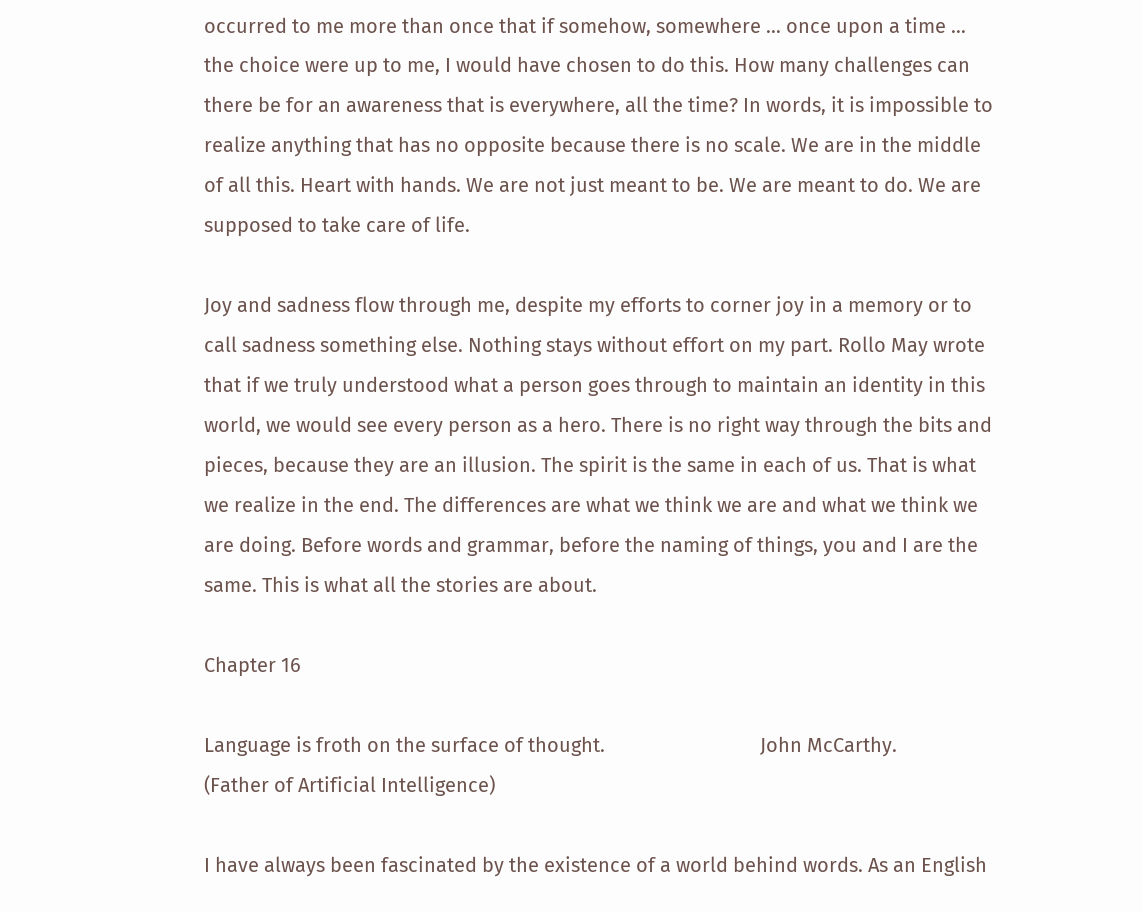occurred to me more than once that if somehow, somewhere … once upon a time … the choice were up to me, I would have chosen to do this. How many challenges can there be for an awareness that is everywhere, all the time? In words, it is impossible to realize anything that has no opposite because there is no scale. We are in the middle of all this. Heart with hands. We are not just meant to be. We are meant to do. We are supposed to take care of life.

Joy and sadness flow through me, despite my efforts to corner joy in a memory or to call sadness something else. Nothing stays without effort on my part. Rollo May wrote that if we truly understood what a person goes through to maintain an identity in this world, we would see every person as a hero. There is no right way through the bits and pieces, because they are an illusion. The spirit is the same in each of us. That is what we realize in the end. The differences are what we think we are and what we think we are doing. Before words and grammar, before the naming of things, you and I are the same. This is what all the stories are about.

Chapter 16

Language is froth on the surface of thought.                               John McCarthy.                                                                                                               (Father of Artificial Intelligence)

I have always been fascinated by the existence of a world behind words. As an English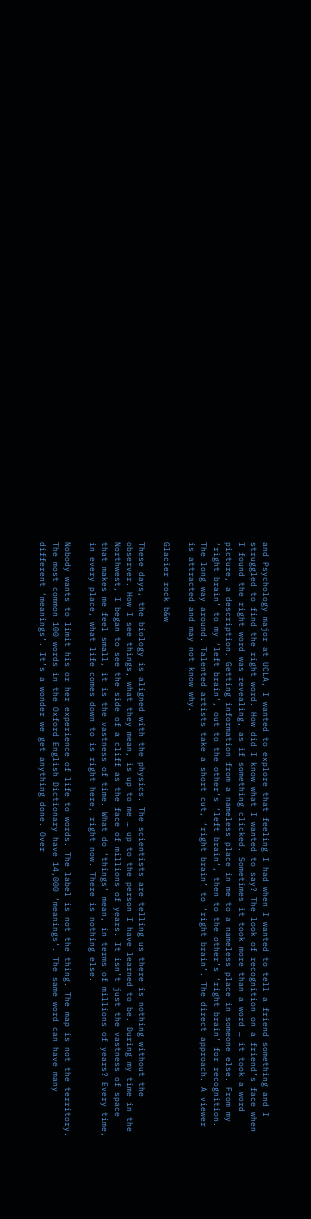and Psychology major at UCLA, I wanted to explore that feeling I had when I wanted to tell a friend something and I struggled to find the right word. How did I know what I wanted to say? The look of recognition on a friend’s face when I found the right word was revealing, as if something clicked. Sometimes it took more than a word … it took a word picture, a description. Getting information from a nameless place in me to a nameless place in someone else. From my ‘right brain’ to my ‘left brain’, out to the other’s ‘left brain’, then to the other’s ‘right brain’ for recognition. The long way around. Talented artists take a short cut, ‘right brain’ to ‘right brain’. The direct approach. A viewer is attracted and may not know why.

Glacier rock b&w

These days, the biology is aligned with the physics. The scientists are telling us there is nothing without the observer. How I see things, what they mean, is up to me … up to the person I have learned to be. During my time in the Northwest, I began to see the side of a cliff as the face of millions of years. It isn’t just the vastness of space that makes me feel small, it is the vastness of time. What do ‘things’ mean, in terms of millions of years? Every time, in every place, what life comes down to is right here, right now. There is nothing else.

Nobody wants to limit his or her experience of life to words. The label is not the thing. The map is not the territory. The most common 100 words in the Oxford English Dictionary have 14,000 ‘meanings’. The same word can have many different ‘meanings’. It’s a wonder we get anything done. Over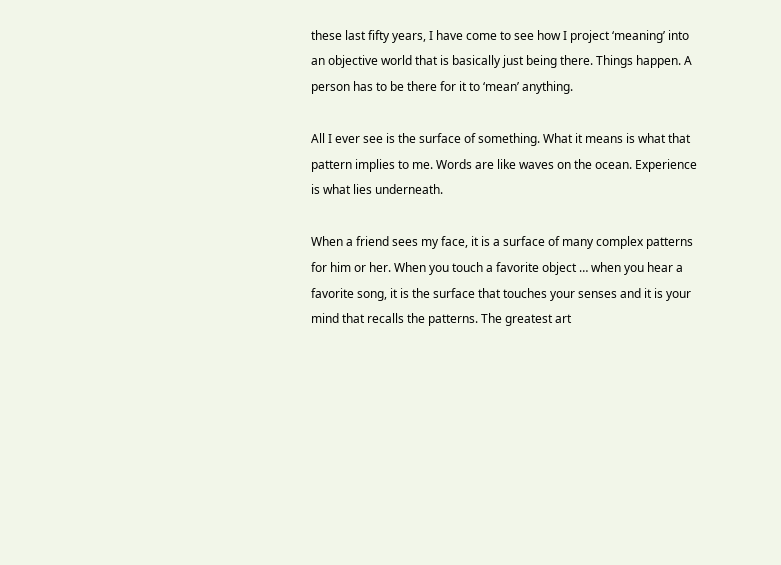these last fifty years, I have come to see how I project ‘meaning’ into an objective world that is basically just being there. Things happen. A person has to be there for it to ‘mean’ anything.

All I ever see is the surface of something. What it means is what that pattern implies to me. Words are like waves on the ocean. Experience is what lies underneath.

When a friend sees my face, it is a surface of many complex patterns for him or her. When you touch a favorite object … when you hear a favorite song, it is the surface that touches your senses and it is your mind that recalls the patterns. The greatest art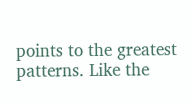points to the greatest patterns. Like the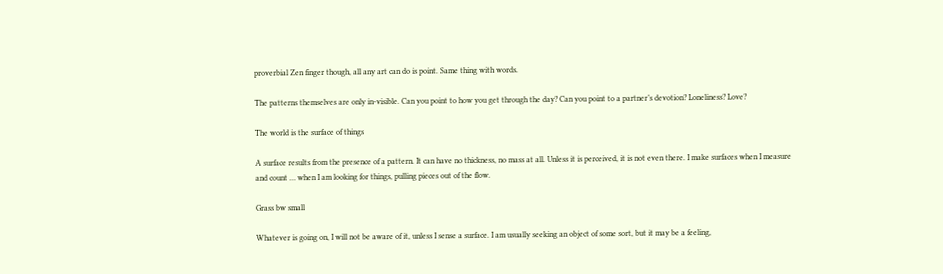proverbial Zen finger though, all any art can do is point. Same thing with words.

The patterns themselves are only in-visible. Can you point to how you get through the day? Can you point to a partner’s devotion? Loneliness? Love?

The world is the surface of things

A surface results from the presence of a pattern. It can have no thickness, no mass at all. Unless it is perceived, it is not even there. I make surfaces when I measure and count … when I am looking for things, pulling pieces out of the flow.

Grass bw small

Whatever is going on, I will not be aware of it, unless I sense a surface. I am usually seeking an object of some sort, but it may be a feeling,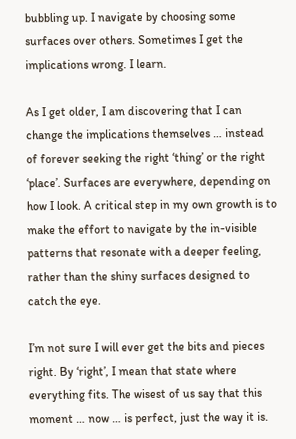bubbling up. I navigate by choosing some surfaces over others. Sometimes I get the implications wrong. I learn.

As I get older, I am discovering that I can change the implications themselves … instead of forever seeking the right ‘thing’ or the right ‘place’. Surfaces are everywhere, depending on how I look. A critical step in my own growth is to make the effort to navigate by the in-visible patterns that resonate with a deeper feeling, rather than the shiny surfaces designed to catch the eye.

I’m not sure I will ever get the bits and pieces right. By ‘right’, I mean that state where everything fits. The wisest of us say that this moment … now … is perfect, just the way it is.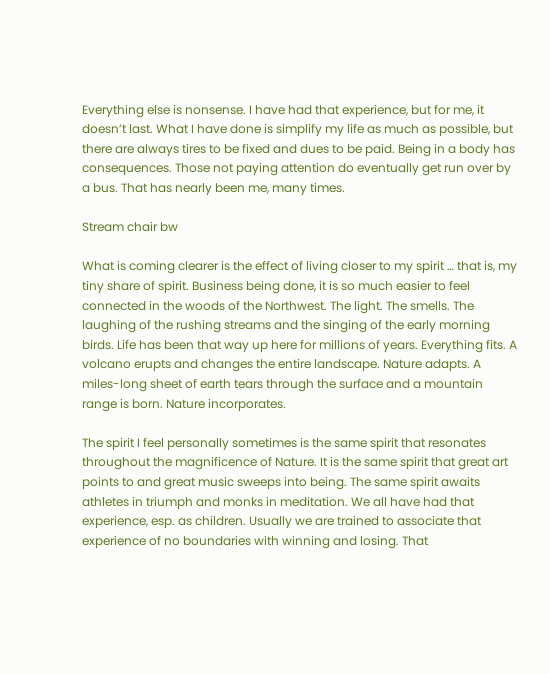Everything else is nonsense. I have had that experience, but for me, it doesn’t last. What I have done is simplify my life as much as possible, but there are always tires to be fixed and dues to be paid. Being in a body has consequences. Those not paying attention do eventually get run over by a bus. That has nearly been me, many times.

Stream chair bw

What is coming clearer is the effect of living closer to my spirit … that is, my tiny share of spirit. Business being done, it is so much easier to feel connected in the woods of the Northwest. The light. The smells. The laughing of the rushing streams and the singing of the early morning birds. Life has been that way up here for millions of years. Everything fits. A volcano erupts and changes the entire landscape. Nature adapts. A miles-long sheet of earth tears through the surface and a mountain range is born. Nature incorporates.

The spirit I feel personally sometimes is the same spirit that resonates throughout the magnificence of Nature. It is the same spirit that great art points to and great music sweeps into being. The same spirit awaits athletes in triumph and monks in meditation. We all have had that experience, esp. as children. Usually we are trained to associate that experience of no boundaries with winning and losing. That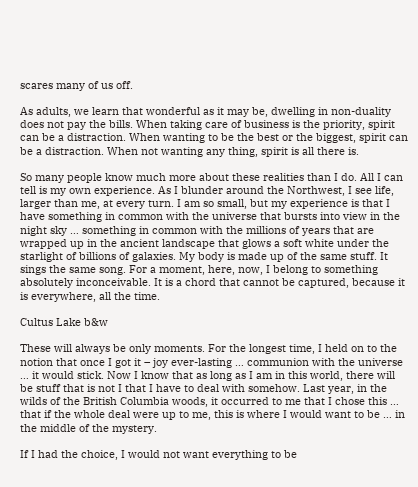scares many of us off.

As adults, we learn that wonderful as it may be, dwelling in non-duality does not pay the bills. When taking care of business is the priority, spirit can be a distraction. When wanting to be the best or the biggest, spirit can be a distraction. When not wanting any thing, spirit is all there is.

So many people know much more about these realities than I do. All I can tell is my own experience. As I blunder around the Northwest, I see life, larger than me, at every turn. I am so small, but my experience is that I have something in common with the universe that bursts into view in the night sky … something in common with the millions of years that are wrapped up in the ancient landscape that glows a soft white under the starlight of billions of galaxies. My body is made up of the same stuff. It sings the same song. For a moment, here, now, I belong to something absolutely inconceivable. It is a chord that cannot be captured, because it is everywhere, all the time.

Cultus Lake b&w

These will always be only moments. For the longest time, I held on to the notion that once I got it – joy ever-lasting … communion with the universe … it would stick. Now I know that as long as I am in this world, there will be stuff that is not I that I have to deal with somehow. Last year, in the wilds of the British Columbia woods, it occurred to me that I chose this … that if the whole deal were up to me, this is where I would want to be … in the middle of the mystery.

If I had the choice, I would not want everything to be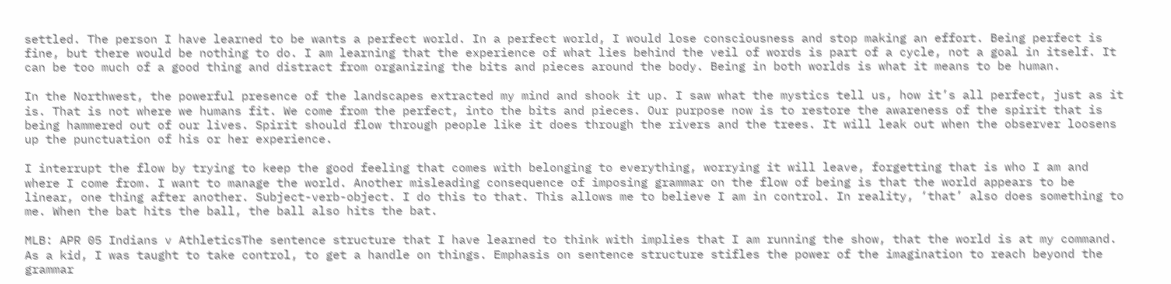settled. The person I have learned to be wants a perfect world. In a perfect world, I would lose consciousness and stop making an effort. Being perfect is fine, but there would be nothing to do. I am learning that the experience of what lies behind the veil of words is part of a cycle, not a goal in itself. It can be too much of a good thing and distract from organizing the bits and pieces around the body. Being in both worlds is what it means to be human.

In the Northwest, the powerful presence of the landscapes extracted my mind and shook it up. I saw what the mystics tell us, how it’s all perfect, just as it is. That is not where we humans fit. We come from the perfect, into the bits and pieces. Our purpose now is to restore the awareness of the spirit that is being hammered out of our lives. Spirit should flow through people like it does through the rivers and the trees. It will leak out when the observer loosens up the punctuation of his or her experience.

I interrupt the flow by trying to keep the good feeling that comes with belonging to everything, worrying it will leave, forgetting that is who I am and where I come from. I want to manage the world. Another misleading consequence of imposing grammar on the flow of being is that the world appears to be linear, one thing after another. Subject-verb-object. I do this to that. This allows me to believe I am in control. In reality, ‘that’ also does something to me. When the bat hits the ball, the ball also hits the bat.

MLB: APR 05 Indians v AthleticsThe sentence structure that I have learned to think with implies that I am running the show, that the world is at my command. As a kid, I was taught to take control, to get a handle on things. Emphasis on sentence structure stifles the power of the imagination to reach beyond the grammar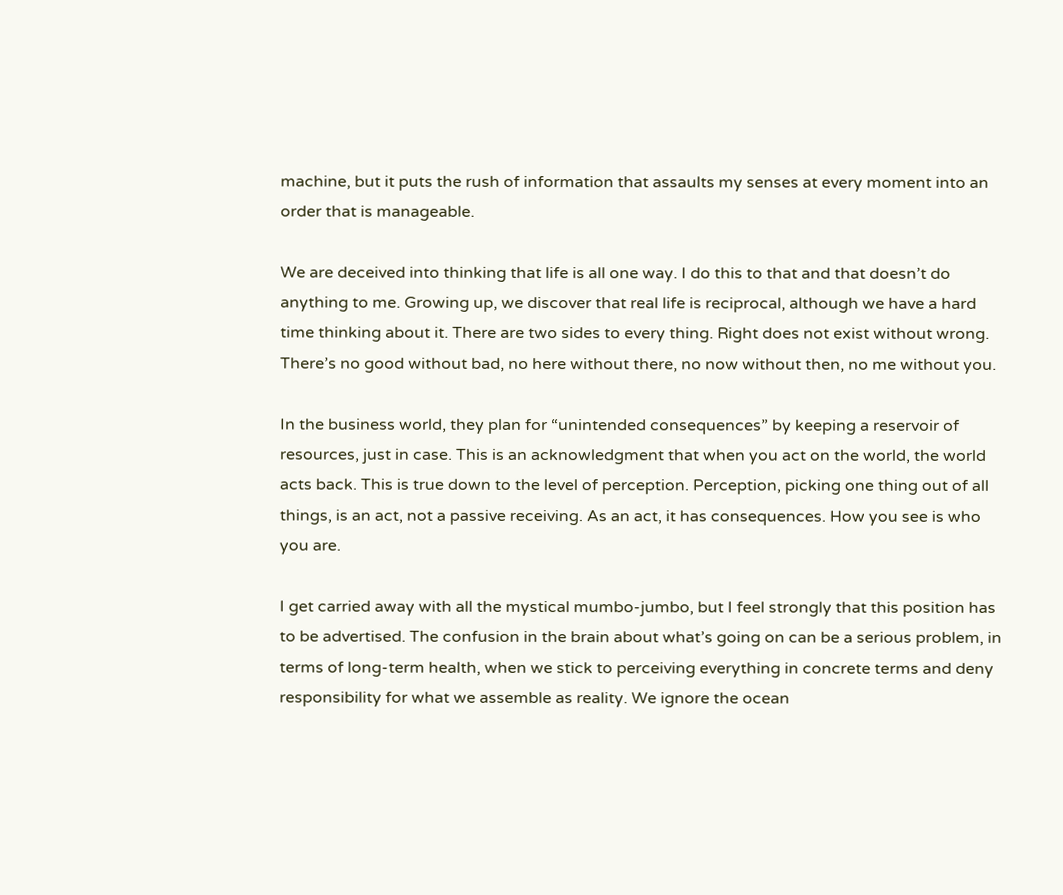machine, but it puts the rush of information that assaults my senses at every moment into an order that is manageable.

We are deceived into thinking that life is all one way. I do this to that and that doesn’t do anything to me. Growing up, we discover that real life is reciprocal, although we have a hard time thinking about it. There are two sides to every thing. Right does not exist without wrong. There’s no good without bad, no here without there, no now without then, no me without you.

In the business world, they plan for “unintended consequences” by keeping a reservoir of resources, just in case. This is an acknowledgment that when you act on the world, the world acts back. This is true down to the level of perception. Perception, picking one thing out of all things, is an act, not a passive receiving. As an act, it has consequences. How you see is who you are.

I get carried away with all the mystical mumbo-jumbo, but I feel strongly that this position has to be advertised. The confusion in the brain about what’s going on can be a serious problem, in terms of long-term health, when we stick to perceiving everything in concrete terms and deny responsibility for what we assemble as reality. We ignore the ocean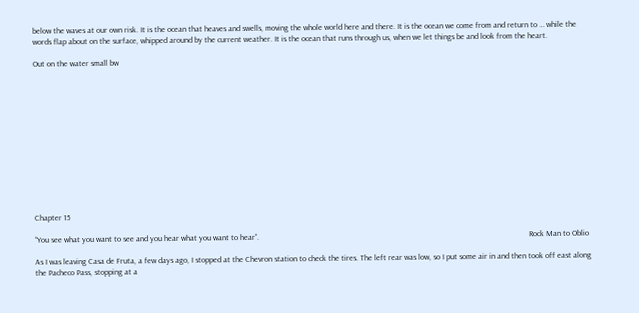below the waves at our own risk. It is the ocean that heaves and swells, moving the whole world here and there. It is the ocean we come from and return to … while the words flap about on the surface, whipped around by the current weather. It is the ocean that runs through us, when we let things be and look from the heart.

Out on the water small bw













Chapter 15

“You see what you want to see and you hear what you want to hear”.                                                                                                                                       Rock Man to Oblio

As I was leaving Casa de Fruta, a few days ago, I stopped at the Chevron station to check the tires. The left rear was low, so I put some air in and then took off east along the Pacheco Pass, stopping at a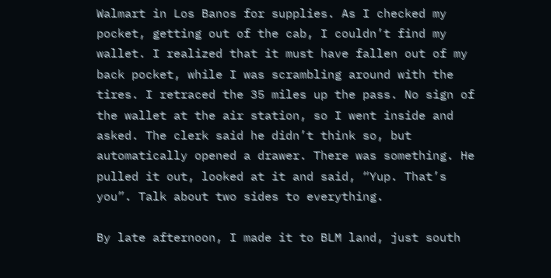Walmart in Los Banos for supplies. As I checked my pocket, getting out of the cab, I couldn’t find my wallet. I realized that it must have fallen out of my back pocket, while I was scrambling around with the tires. I retraced the 35 miles up the pass. No sign of the wallet at the air station, so I went inside and asked. The clerk said he didn’t think so, but automatically opened a drawer. There was something. He pulled it out, looked at it and said, “Yup. That’s you”. Talk about two sides to everything.

By late afternoon, I made it to BLM land, just south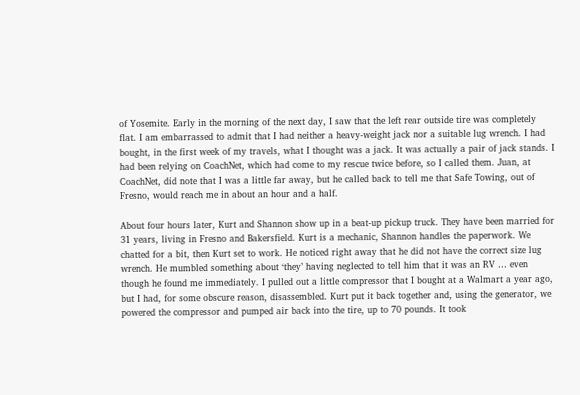of Yosemite. Early in the morning of the next day, I saw that the left rear outside tire was completely flat. I am embarrassed to admit that I had neither a heavy-weight jack nor a suitable lug wrench. I had bought, in the first week of my travels, what I thought was a jack. It was actually a pair of jack stands. I had been relying on CoachNet, which had come to my rescue twice before, so I called them. Juan, at CoachNet, did note that I was a little far away, but he called back to tell me that Safe Towing, out of Fresno, would reach me in about an hour and a half.

About four hours later, Kurt and Shannon show up in a beat-up pickup truck. They have been married for 31 years, living in Fresno and Bakersfield. Kurt is a mechanic, Shannon handles the paperwork. We chatted for a bit, then Kurt set to work. He noticed right away that he did not have the correct size lug wrench. He mumbled something about ‘they’ having neglected to tell him that it was an RV … even though he found me immediately. I pulled out a little compressor that I bought at a Walmart a year ago, but I had, for some obscure reason, disassembled. Kurt put it back together and, using the generator, we powered the compressor and pumped air back into the tire, up to 70 pounds. It took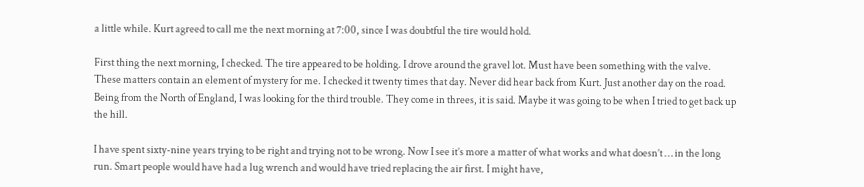a little while. Kurt agreed to call me the next morning at 7:00, since I was doubtful the tire would hold.

First thing the next morning, I checked. The tire appeared to be holding. I drove around the gravel lot. Must have been something with the valve. These matters contain an element of mystery for me. I checked it twenty times that day. Never did hear back from Kurt. Just another day on the road. Being from the North of England, I was looking for the third trouble. They come in threes, it is said. Maybe it was going to be when I tried to get back up the hill.

I have spent sixty-nine years trying to be right and trying not to be wrong. Now I see it’s more a matter of what works and what doesn’t … in the long run. Smart people would have had a lug wrench and would have tried replacing the air first. I might have,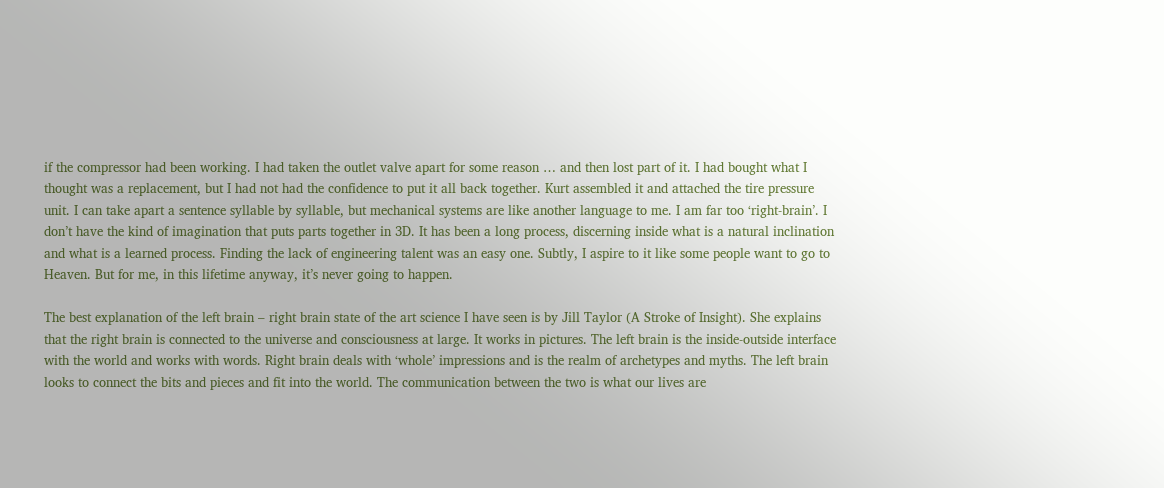if the compressor had been working. I had taken the outlet valve apart for some reason … and then lost part of it. I had bought what I thought was a replacement, but I had not had the confidence to put it all back together. Kurt assembled it and attached the tire pressure unit. I can take apart a sentence syllable by syllable, but mechanical systems are like another language to me. I am far too ‘right-brain’. I don’t have the kind of imagination that puts parts together in 3D. It has been a long process, discerning inside what is a natural inclination and what is a learned process. Finding the lack of engineering talent was an easy one. Subtly, I aspire to it like some people want to go to Heaven. But for me, in this lifetime anyway, it’s never going to happen.

The best explanation of the left brain – right brain state of the art science I have seen is by Jill Taylor (A Stroke of Insight). She explains that the right brain is connected to the universe and consciousness at large. It works in pictures. The left brain is the inside-outside interface with the world and works with words. Right brain deals with ‘whole’ impressions and is the realm of archetypes and myths. The left brain looks to connect the bits and pieces and fit into the world. The communication between the two is what our lives are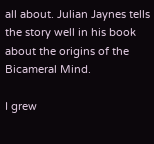all about. Julian Jaynes tells the story well in his book about the origins of the Bicameral Mind.

I grew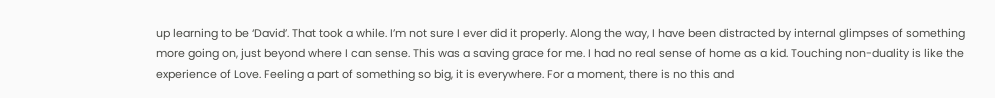up learning to be ‘David’. That took a while. I’m not sure I ever did it properly. Along the way, I have been distracted by internal glimpses of something more going on, just beyond where I can sense. This was a saving grace for me. I had no real sense of home as a kid. Touching non-duality is like the experience of Love. Feeling a part of something so big, it is everywhere. For a moment, there is no this and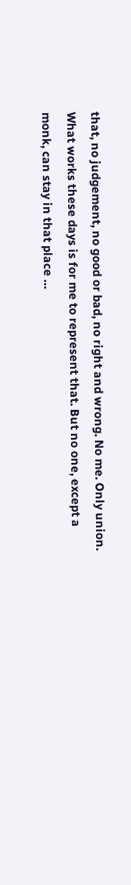that, no judgement, no good or bad, no right and wrong. No me. Only union. What works these days is for me to represent that. But no one, except a monk, can stay in that place …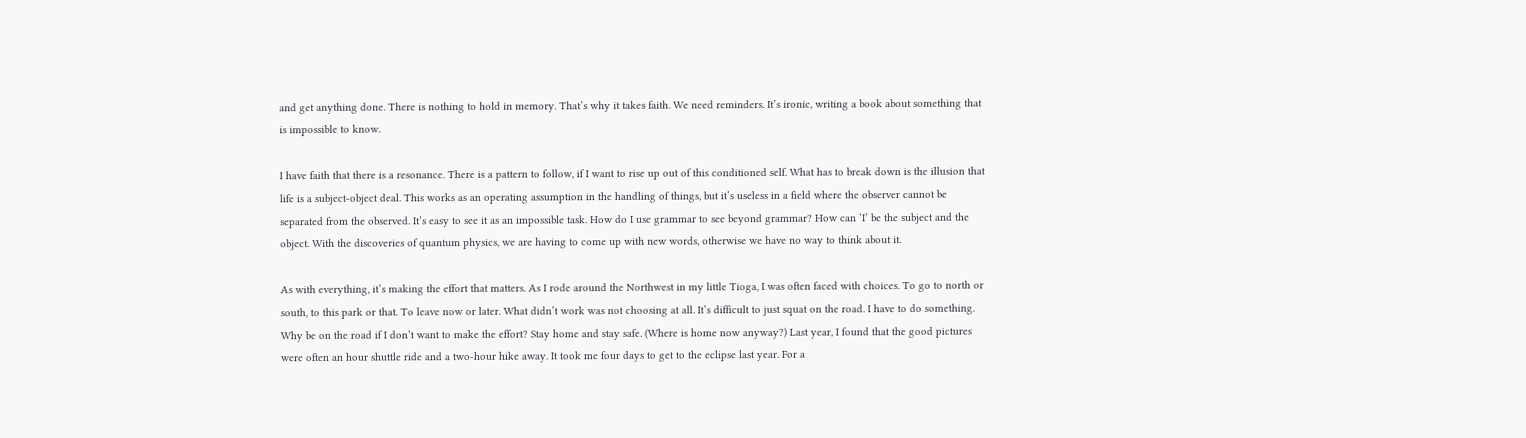and get anything done. There is nothing to hold in memory. That’s why it takes faith. We need reminders. It’s ironic, writing a book about something that is impossible to know.

I have faith that there is a resonance. There is a pattern to follow, if I want to rise up out of this conditioned self. What has to break down is the illusion that life is a subject-object deal. This works as an operating assumption in the handling of things, but it’s useless in a field where the observer cannot be separated from the observed. It’s easy to see it as an impossible task. How do I use grammar to see beyond grammar? How can ‘I’ be the subject and the object. With the discoveries of quantum physics, we are having to come up with new words, otherwise we have no way to think about it.

As with everything, it’s making the effort that matters. As I rode around the Northwest in my little Tioga, I was often faced with choices. To go to north or south, to this park or that. To leave now or later. What didn’t work was not choosing at all. It’s difficult to just squat on the road. I have to do something. Why be on the road if I don’t want to make the effort? Stay home and stay safe. (Where is home now anyway?) Last year, I found that the good pictures were often an hour shuttle ride and a two-hour hike away. It took me four days to get to the eclipse last year. For a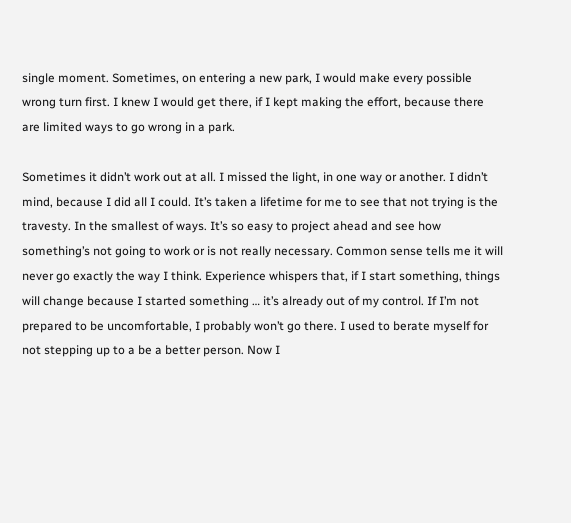single moment. Sometimes, on entering a new park, I would make every possible wrong turn first. I knew I would get there, if I kept making the effort, because there are limited ways to go wrong in a park.

Sometimes it didn’t work out at all. I missed the light, in one way or another. I didn’t mind, because I did all I could. It’s taken a lifetime for me to see that not trying is the travesty. In the smallest of ways. It’s so easy to project ahead and see how something’s not going to work or is not really necessary. Common sense tells me it will never go exactly the way I think. Experience whispers that, if I start something, things will change because I started something … it’s already out of my control. If I’m not prepared to be uncomfortable, I probably won’t go there. I used to berate myself for not stepping up to a be a better person. Now I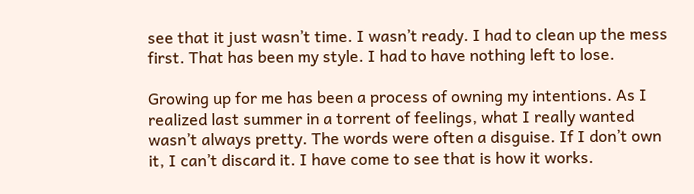see that it just wasn’t time. I wasn’t ready. I had to clean up the mess first. That has been my style. I had to have nothing left to lose.

Growing up for me has been a process of owning my intentions. As I realized last summer in a torrent of feelings, what I really wanted wasn’t always pretty. The words were often a disguise. If I don’t own it, I can’t discard it. I have come to see that is how it works.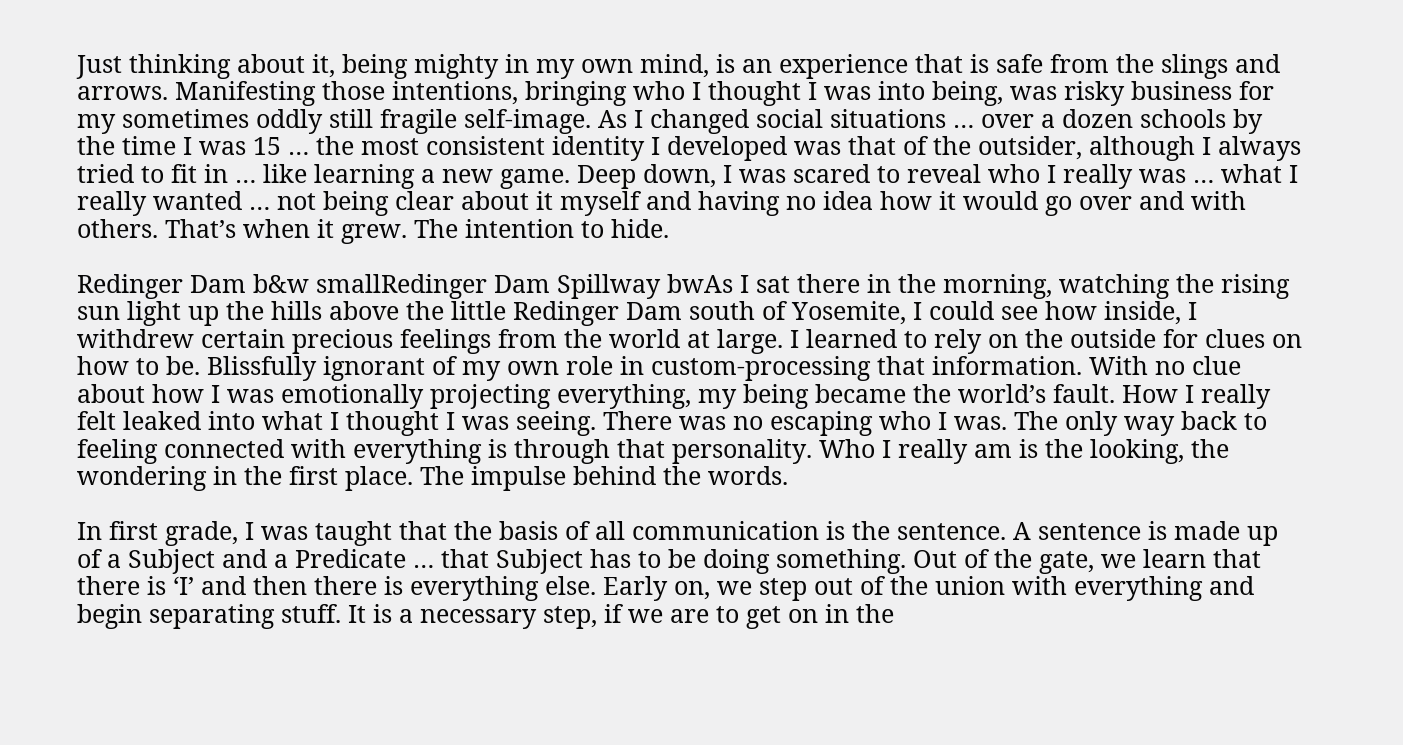Just thinking about it, being mighty in my own mind, is an experience that is safe from the slings and arrows. Manifesting those intentions, bringing who I thought I was into being, was risky business for my sometimes oddly still fragile self-image. As I changed social situations … over a dozen schools by the time I was 15 … the most consistent identity I developed was that of the outsider, although I always tried to fit in … like learning a new game. Deep down, I was scared to reveal who I really was … what I really wanted … not being clear about it myself and having no idea how it would go over and with others. That’s when it grew. The intention to hide.

Redinger Dam b&w smallRedinger Dam Spillway bwAs I sat there in the morning, watching the rising sun light up the hills above the little Redinger Dam south of Yosemite, I could see how inside, I withdrew certain precious feelings from the world at large. I learned to rely on the outside for clues on how to be. Blissfully ignorant of my own role in custom-processing that information. With no clue about how I was emotionally projecting everything, my being became the world’s fault. How I really felt leaked into what I thought I was seeing. There was no escaping who I was. The only way back to feeling connected with everything is through that personality. Who I really am is the looking, the wondering in the first place. The impulse behind the words.

In first grade, I was taught that the basis of all communication is the sentence. A sentence is made up of a Subject and a Predicate … that Subject has to be doing something. Out of the gate, we learn that there is ‘I’ and then there is everything else. Early on, we step out of the union with everything and begin separating stuff. It is a necessary step, if we are to get on in the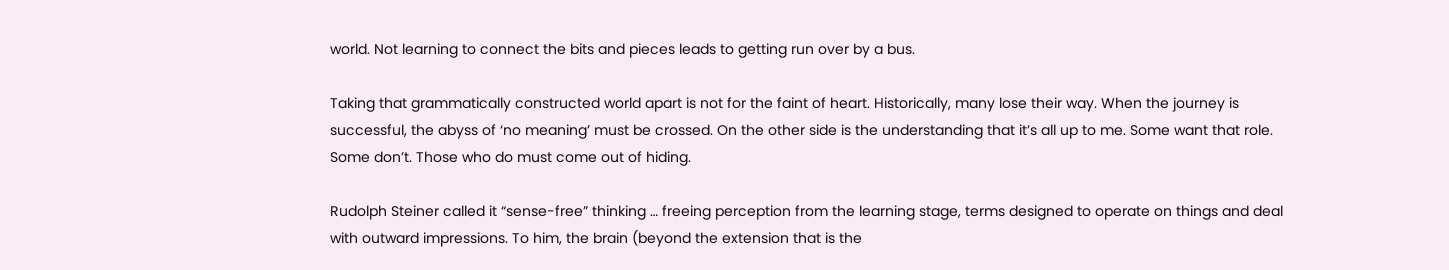world. Not learning to connect the bits and pieces leads to getting run over by a bus.

Taking that grammatically constructed world apart is not for the faint of heart. Historically, many lose their way. When the journey is successful, the abyss of ‘no meaning’ must be crossed. On the other side is the understanding that it’s all up to me. Some want that role. Some don’t. Those who do must come out of hiding.

Rudolph Steiner called it “sense-free” thinking … freeing perception from the learning stage, terms designed to operate on things and deal with outward impressions. To him, the brain (beyond the extension that is the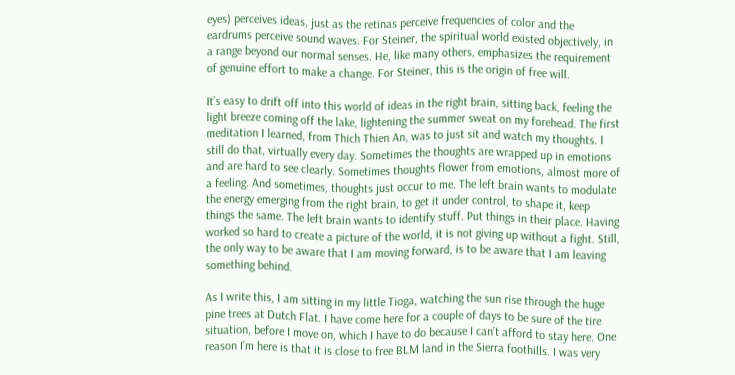eyes) perceives ideas, just as the retinas perceive frequencies of color and the eardrums perceive sound waves. For Steiner, the spiritual world existed objectively, in a range beyond our normal senses. He, like many others, emphasizes the requirement of genuine effort to make a change. For Steiner, this is the origin of free will.

It’s easy to drift off into this world of ideas in the right brain, sitting back, feeling the light breeze coming off the lake, lightening the summer sweat on my forehead. The first meditation I learned, from Thich Thien An, was to just sit and watch my thoughts. I still do that, virtually every day. Sometimes the thoughts are wrapped up in emotions and are hard to see clearly. Sometimes thoughts flower from emotions, almost more of a feeling. And sometimes, thoughts just occur to me. The left brain wants to modulate the energy emerging from the right brain, to get it under control, to shape it, keep things the same. The left brain wants to identify stuff. Put things in their place. Having worked so hard to create a picture of the world, it is not giving up without a fight. Still, the only way to be aware that I am moving forward, is to be aware that I am leaving something behind.

As I write this, I am sitting in my little Tioga, watching the sun rise through the huge pine trees at Dutch Flat. I have come here for a couple of days to be sure of the tire situation, before I move on, which I have to do because I can’t afford to stay here. One reason I’m here is that it is close to free BLM land in the Sierra foothills. I was very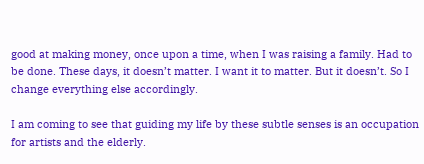good at making money, once upon a time, when I was raising a family. Had to be done. These days, it doesn’t matter. I want it to matter. But it doesn’t. So I change everything else accordingly.

I am coming to see that guiding my life by these subtle senses is an occupation for artists and the elderly.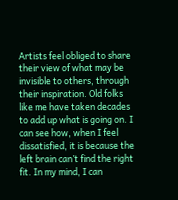Artists feel obliged to share their view of what may be invisible to others, through their inspiration. Old folks like me have taken decades to add up what is going on. I can see how, when I feel dissatisfied, it is because the left brain can’t find the right fit. In my mind, I can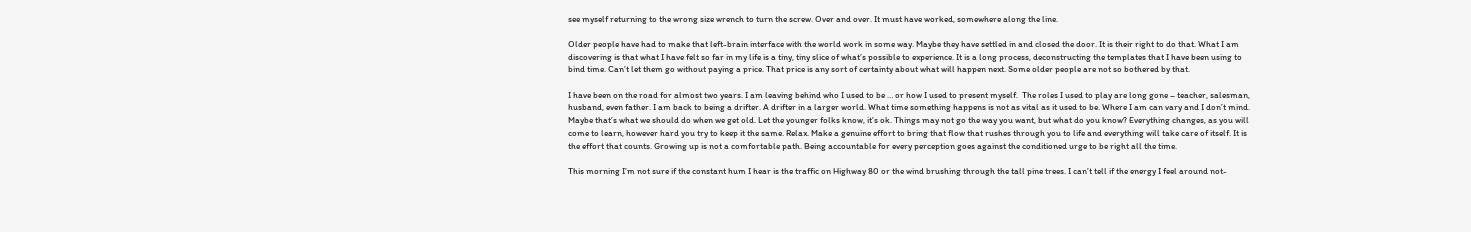see myself returning to the wrong size wrench to turn the screw. Over and over. It must have worked, somewhere along the line.

Older people have had to make that left-brain interface with the world work in some way. Maybe they have settled in and closed the door. It is their right to do that. What I am discovering is that what I have felt so far in my life is a tiny, tiny slice of what’s possible to experience. It is a long process, deconstructing the templates that I have been using to bind time. Can’t let them go without paying a price. That price is any sort of certainty about what will happen next. Some older people are not so bothered by that.

I have been on the road for almost two years. I am leaving behind who I used to be … or how I used to present myself.  The roles I used to play are long gone – teacher, salesman, husband, even father. I am back to being a drifter. A drifter in a larger world. What time something happens is not as vital as it used to be. Where I am can vary and I don’t mind. Maybe that’s what we should do when we get old. Let the younger folks know, it’s ok. Things may not go the way you want, but what do you know? Everything changes, as you will come to learn, however hard you try to keep it the same. Relax. Make a genuine effort to bring that flow that rushes through you to life and everything will take care of itself. It is the effort that counts. Growing up is not a comfortable path. Being accountable for every perception goes against the conditioned urge to be right all the time.

This morning I’m not sure if the constant hum I hear is the traffic on Highway 80 or the wind brushing through the tall pine trees. I can’t tell if the energy I feel around not-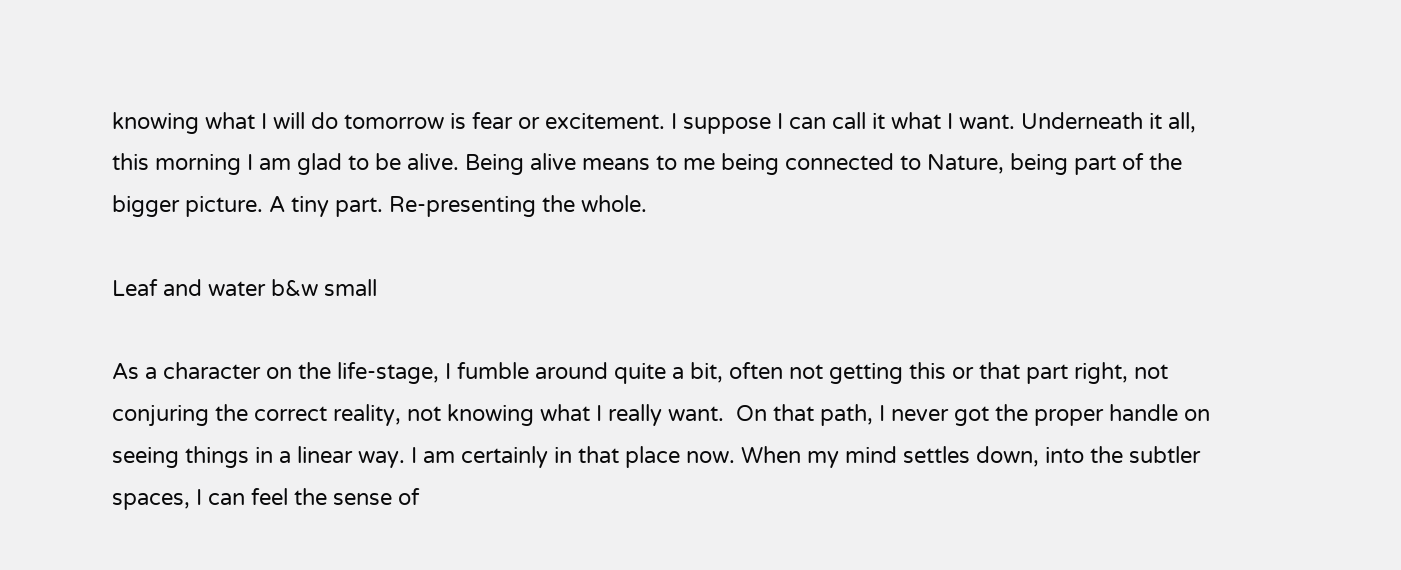knowing what I will do tomorrow is fear or excitement. I suppose I can call it what I want. Underneath it all, this morning I am glad to be alive. Being alive means to me being connected to Nature, being part of the bigger picture. A tiny part. Re-presenting the whole.

Leaf and water b&w small

As a character on the life-stage, I fumble around quite a bit, often not getting this or that part right, not conjuring the correct reality, not knowing what I really want.  On that path, I never got the proper handle on seeing things in a linear way. I am certainly in that place now. When my mind settles down, into the subtler spaces, I can feel the sense of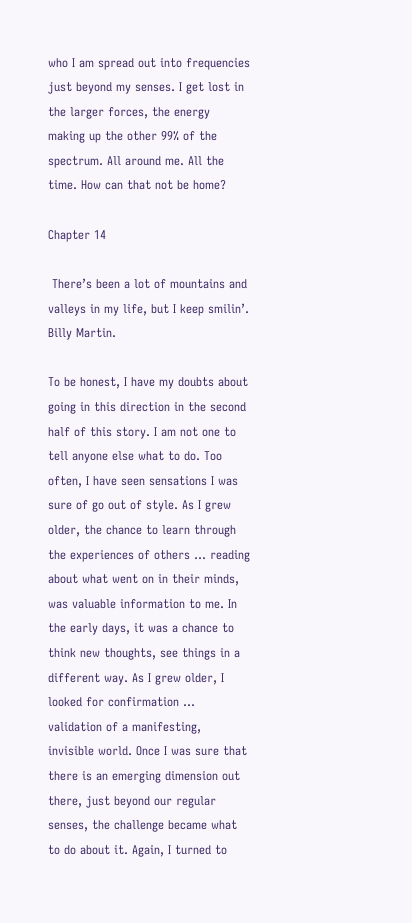who I am spread out into frequencies just beyond my senses. I get lost in the larger forces, the energy making up the other 99% of the spectrum. All around me. All the time. How can that not be home?

Chapter 14

 There’s been a lot of mountains and valleys in my life, but I keep smilin’.                                                                                                                                                          Billy Martin.

To be honest, I have my doubts about going in this direction in the second half of this story. I am not one to tell anyone else what to do. Too often, I have seen sensations I was sure of go out of style. As I grew older, the chance to learn through the experiences of others … reading about what went on in their minds, was valuable information to me. In the early days, it was a chance to think new thoughts, see things in a different way. As I grew older, I looked for confirmation … validation of a manifesting, invisible world. Once I was sure that there is an emerging dimension out there, just beyond our regular senses, the challenge became what to do about it. Again, I turned to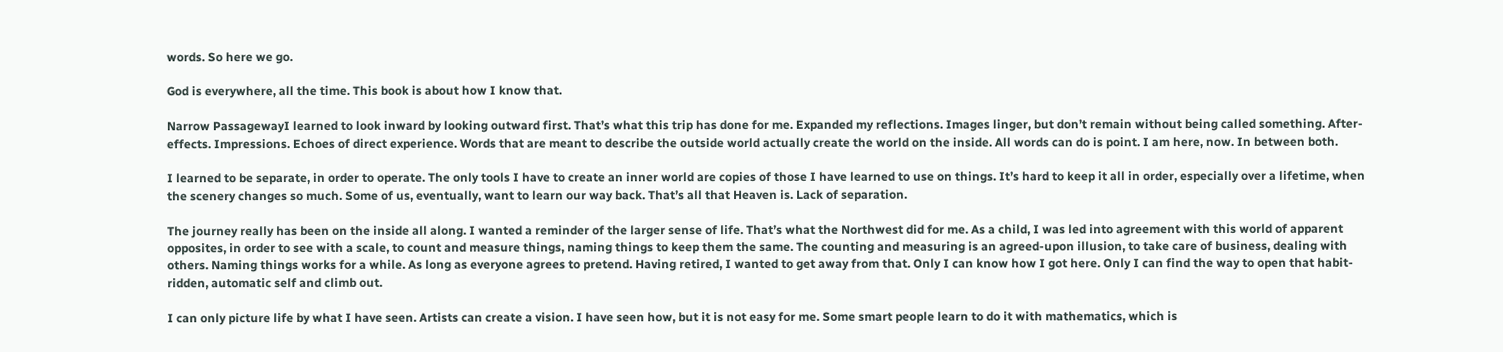words. So here we go.

God is everywhere, all the time. This book is about how I know that.

Narrow PassagewayI learned to look inward by looking outward first. That’s what this trip has done for me. Expanded my reflections. Images linger, but don’t remain without being called something. After-effects. Impressions. Echoes of direct experience. Words that are meant to describe the outside world actually create the world on the inside. All words can do is point. I am here, now. In between both.

I learned to be separate, in order to operate. The only tools I have to create an inner world are copies of those I have learned to use on things. It’s hard to keep it all in order, especially over a lifetime, when the scenery changes so much. Some of us, eventually, want to learn our way back. That’s all that Heaven is. Lack of separation.

The journey really has been on the inside all along. I wanted a reminder of the larger sense of life. That’s what the Northwest did for me. As a child, I was led into agreement with this world of apparent opposites, in order to see with a scale, to count and measure things, naming things to keep them the same. The counting and measuring is an agreed-upon illusion, to take care of business, dealing with others. Naming things works for a while. As long as everyone agrees to pretend. Having retired, I wanted to get away from that. Only I can know how I got here. Only I can find the way to open that habit-ridden, automatic self and climb out.

I can only picture life by what I have seen. Artists can create a vision. I have seen how, but it is not easy for me. Some smart people learn to do it with mathematics, which is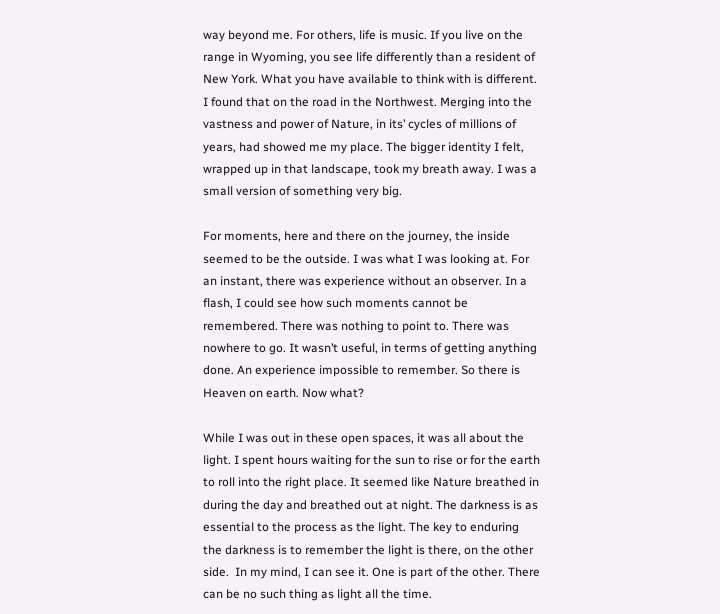way beyond me. For others, life is music. If you live on the range in Wyoming, you see life differently than a resident of New York. What you have available to think with is different. I found that on the road in the Northwest. Merging into the vastness and power of Nature, in its’ cycles of millions of years, had showed me my place. The bigger identity I felt, wrapped up in that landscape, took my breath away. I was a small version of something very big.

For moments, here and there on the journey, the inside seemed to be the outside. I was what I was looking at. For an instant, there was experience without an observer. In a flash, I could see how such moments cannot be remembered. There was nothing to point to. There was nowhere to go. It wasn’t useful, in terms of getting anything done. An experience impossible to remember. So there is Heaven on earth. Now what?

While I was out in these open spaces, it was all about the light. I spent hours waiting for the sun to rise or for the earth to roll into the right place. It seemed like Nature breathed in during the day and breathed out at night. The darkness is as essential to the process as the light. The key to enduring the darkness is to remember the light is there, on the other side.  In my mind, I can see it. One is part of the other. There can be no such thing as light all the time.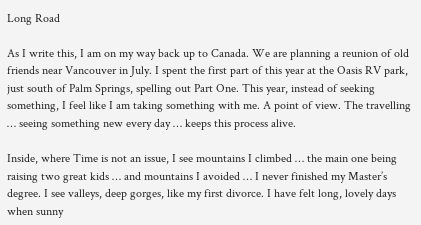Long Road

As I write this, I am on my way back up to Canada. We are planning a reunion of old friends near Vancouver in July. I spent the first part of this year at the Oasis RV park, just south of Palm Springs, spelling out Part One. This year, instead of seeking something, I feel like I am taking something with me. A point of view. The travelling … seeing something new every day … keeps this process alive.

Inside, where Time is not an issue, I see mountains I climbed … the main one being raising two great kids … and mountains I avoided … I never finished my Master’s degree. I see valleys, deep gorges, like my first divorce. I have felt long, lovely days when sunny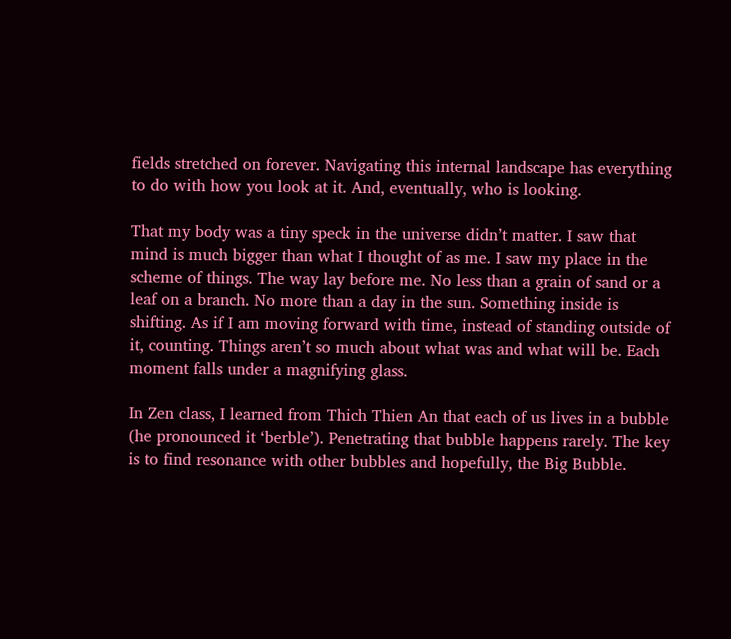fields stretched on forever. Navigating this internal landscape has everything to do with how you look at it. And, eventually, who is looking.

That my body was a tiny speck in the universe didn’t matter. I saw that mind is much bigger than what I thought of as me. I saw my place in the scheme of things. The way lay before me. No less than a grain of sand or a leaf on a branch. No more than a day in the sun. Something inside is shifting. As if I am moving forward with time, instead of standing outside of it, counting. Things aren’t so much about what was and what will be. Each moment falls under a magnifying glass.

In Zen class, I learned from Thich Thien An that each of us lives in a bubble (he pronounced it ‘berble’). Penetrating that bubble happens rarely. The key is to find resonance with other bubbles and hopefully, the Big Bubble.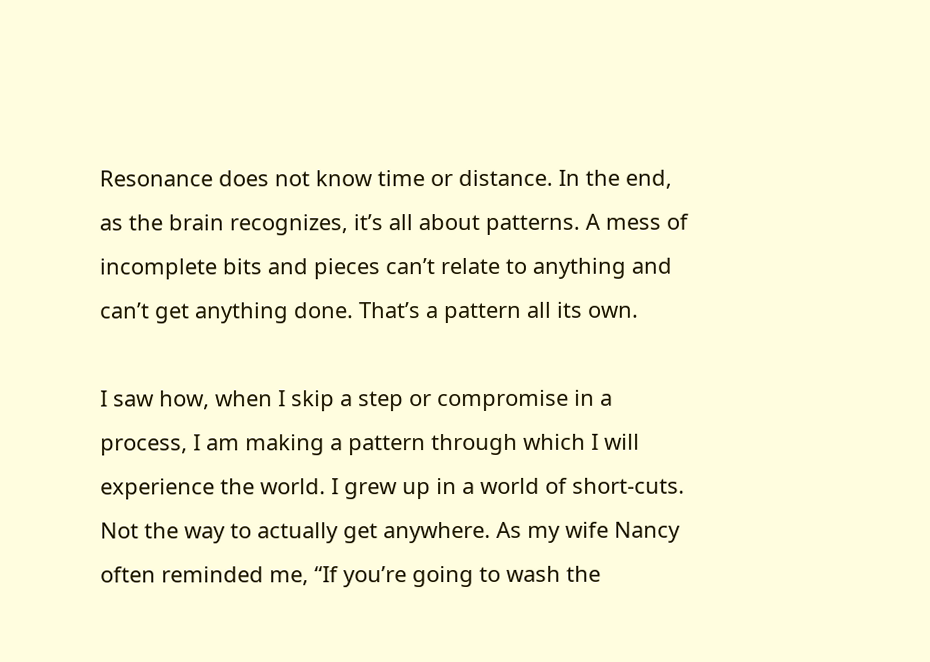Resonance does not know time or distance. In the end, as the brain recognizes, it’s all about patterns. A mess of incomplete bits and pieces can’t relate to anything and can’t get anything done. That’s a pattern all its own.

I saw how, when I skip a step or compromise in a process, I am making a pattern through which I will experience the world. I grew up in a world of short-cuts. Not the way to actually get anywhere. As my wife Nancy often reminded me, “If you’re going to wash the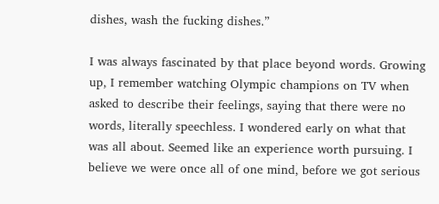dishes, wash the fucking dishes.”

I was always fascinated by that place beyond words. Growing up, I remember watching Olympic champions on TV when asked to describe their feelings, saying that there were no words, literally speechless. I wondered early on what that was all about. Seemed like an experience worth pursuing. I believe we were once all of one mind, before we got serious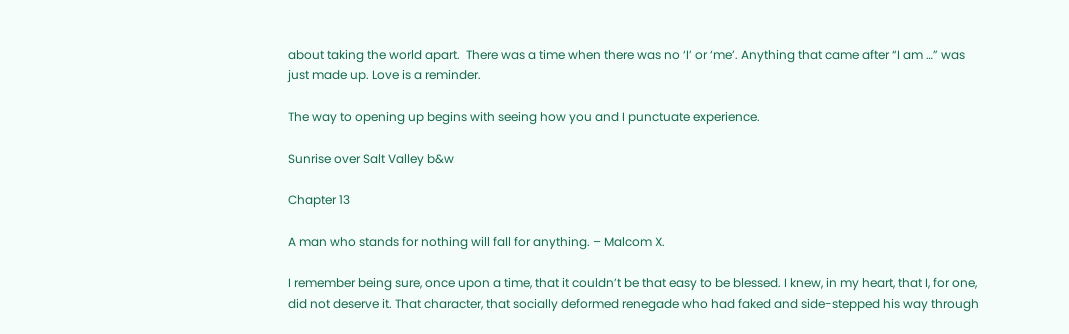about taking the world apart.  There was a time when there was no ‘I’ or ‘me’. Anything that came after “I am …” was just made up. Love is a reminder.

The way to opening up begins with seeing how you and I punctuate experience.

Sunrise over Salt Valley b&w

Chapter 13

A man who stands for nothing will fall for anything. – Malcom X.

I remember being sure, once upon a time, that it couldn’t be that easy to be blessed. I knew, in my heart, that I, for one, did not deserve it. That character, that socially deformed renegade who had faked and side-stepped his way through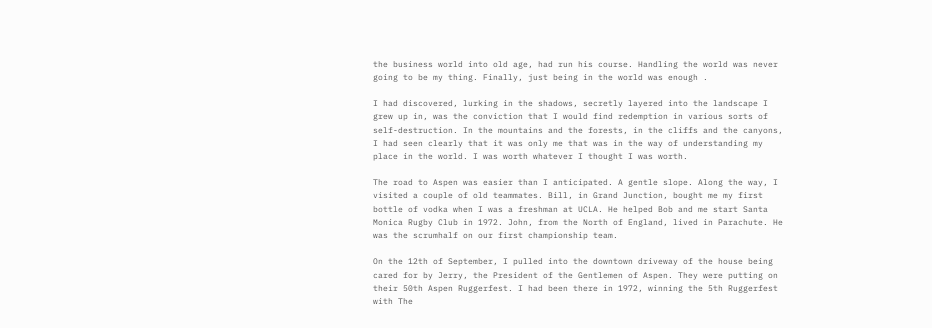the business world into old age, had run his course. Handling the world was never going to be my thing. Finally, just being in the world was enough .

I had discovered, lurking in the shadows, secretly layered into the landscape I grew up in, was the conviction that I would find redemption in various sorts of self-destruction. In the mountains and the forests, in the cliffs and the canyons, I had seen clearly that it was only me that was in the way of understanding my place in the world. I was worth whatever I thought I was worth.

The road to Aspen was easier than I anticipated. A gentle slope. Along the way, I visited a couple of old teammates. Bill, in Grand Junction, bought me my first bottle of vodka when I was a freshman at UCLA. He helped Bob and me start Santa Monica Rugby Club in 1972. John, from the North of England, lived in Parachute. He was the scrumhalf on our first championship team.

On the 12th of September, I pulled into the downtown driveway of the house being cared for by Jerry, the President of the Gentlemen of Aspen. They were putting on their 50th Aspen Ruggerfest. I had been there in 1972, winning the 5th Ruggerfest with The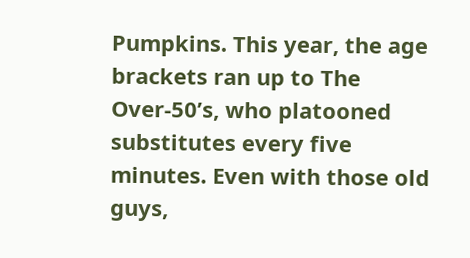Pumpkins. This year, the age brackets ran up to The Over-50’s, who platooned substitutes every five minutes. Even with those old guys,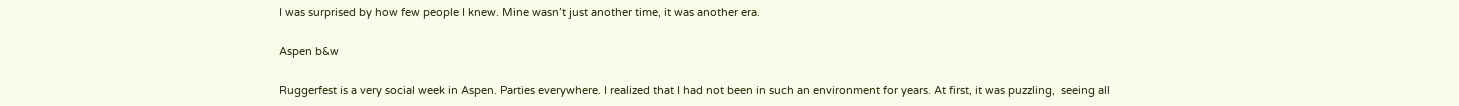I was surprised by how few people I knew. Mine wasn’t just another time, it was another era.

Aspen b&w

Ruggerfest is a very social week in Aspen. Parties everywhere. I realized that I had not been in such an environment for years. At first, it was puzzling,  seeing all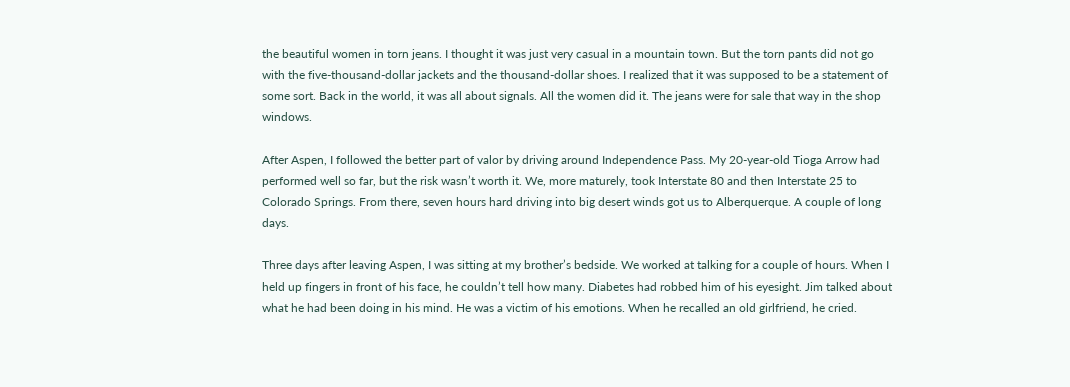the beautiful women in torn jeans. I thought it was just very casual in a mountain town. But the torn pants did not go with the five-thousand-dollar jackets and the thousand-dollar shoes. I realized that it was supposed to be a statement of some sort. Back in the world, it was all about signals. All the women did it. The jeans were for sale that way in the shop windows.

After Aspen, I followed the better part of valor by driving around Independence Pass. My 20-year-old Tioga Arrow had performed well so far, but the risk wasn’t worth it. We, more maturely, took Interstate 80 and then Interstate 25 to Colorado Springs. From there, seven hours hard driving into big desert winds got us to Alberquerque. A couple of long days.

Three days after leaving Aspen, I was sitting at my brother’s bedside. We worked at talking for a couple of hours. When I held up fingers in front of his face, he couldn’t tell how many. Diabetes had robbed him of his eyesight. Jim talked about what he had been doing in his mind. He was a victim of his emotions. When he recalled an old girlfriend, he cried.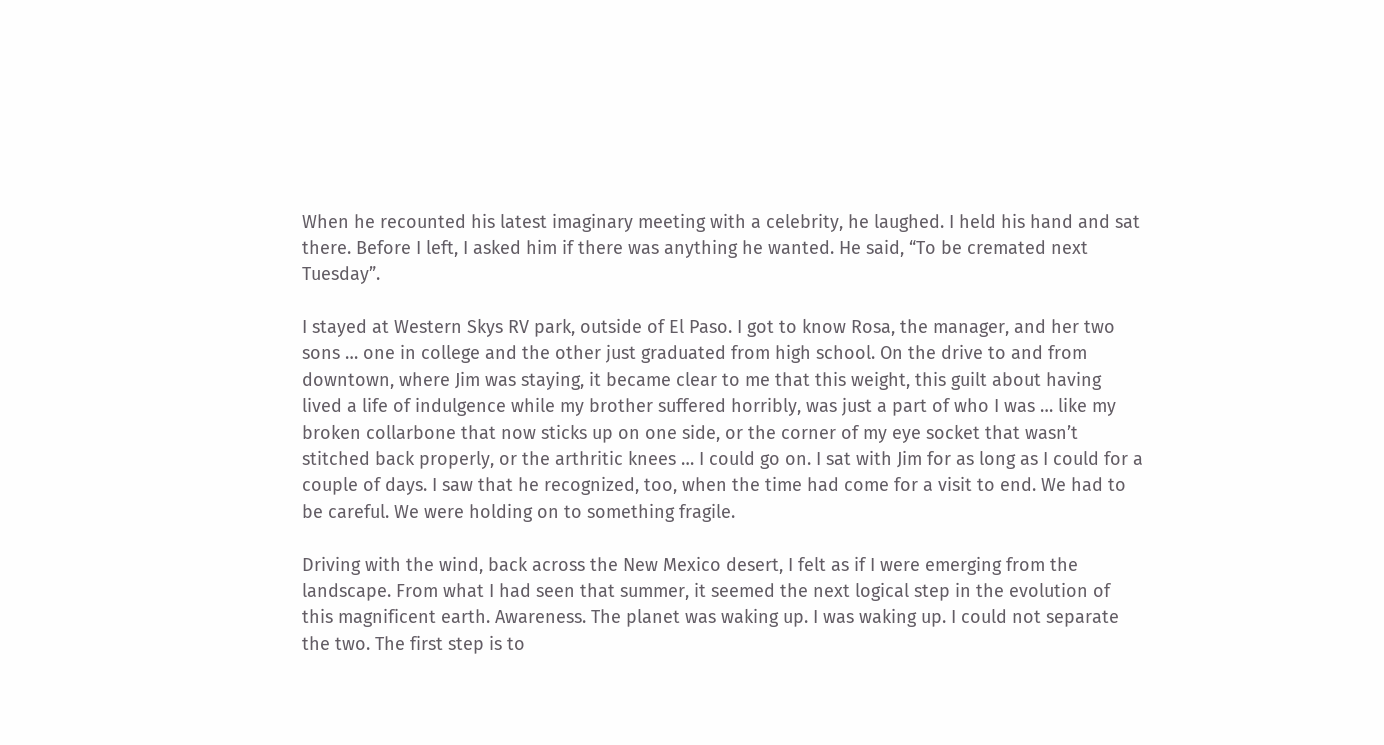When he recounted his latest imaginary meeting with a celebrity, he laughed. I held his hand and sat there. Before I left, I asked him if there was anything he wanted. He said, “To be cremated next Tuesday”.

I stayed at Western Skys RV park, outside of El Paso. I got to know Rosa, the manager, and her two sons … one in college and the other just graduated from high school. On the drive to and from downtown, where Jim was staying, it became clear to me that this weight, this guilt about having lived a life of indulgence while my brother suffered horribly, was just a part of who I was … like my broken collarbone that now sticks up on one side, or the corner of my eye socket that wasn’t stitched back properly, or the arthritic knees … I could go on. I sat with Jim for as long as I could for a couple of days. I saw that he recognized, too, when the time had come for a visit to end. We had to be careful. We were holding on to something fragile.

Driving with the wind, back across the New Mexico desert, I felt as if I were emerging from the landscape. From what I had seen that summer, it seemed the next logical step in the evolution of this magnificent earth. Awareness. The planet was waking up. I was waking up. I could not separate the two. The first step is to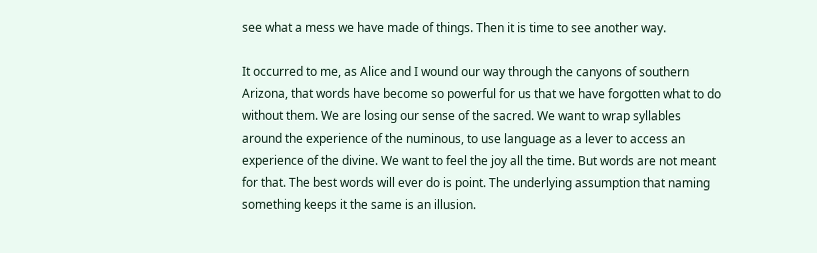see what a mess we have made of things. Then it is time to see another way.

It occurred to me, as Alice and I wound our way through the canyons of southern Arizona, that words have become so powerful for us that we have forgotten what to do without them. We are losing our sense of the sacred. We want to wrap syllables around the experience of the numinous, to use language as a lever to access an experience of the divine. We want to feel the joy all the time. But words are not meant for that. The best words will ever do is point. The underlying assumption that naming something keeps it the same is an illusion.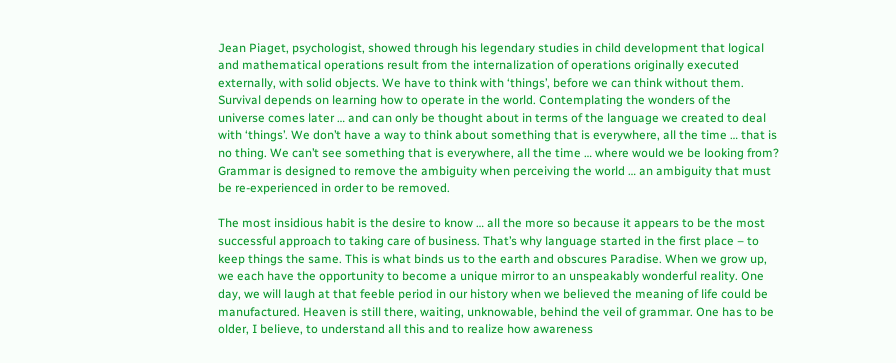Jean Piaget, psychologist, showed through his legendary studies in child development that logical and mathematical operations result from the internalization of operations originally executed externally, with solid objects. We have to think with ‘things’, before we can think without them. Survival depends on learning how to operate in the world. Contemplating the wonders of the universe comes later … and can only be thought about in terms of the language we created to deal with ‘things’. We don’t have a way to think about something that is everywhere, all the time … that is no thing. We can’t see something that is everywhere, all the time … where would we be looking from? Grammar is designed to remove the ambiguity when perceiving the world … an ambiguity that must be re-experienced in order to be removed.

The most insidious habit is the desire to know … all the more so because it appears to be the most successful approach to taking care of business. That’s why language started in the first place – to keep things the same. This is what binds us to the earth and obscures Paradise. When we grow up, we each have the opportunity to become a unique mirror to an unspeakably wonderful reality. One day, we will laugh at that feeble period in our history when we believed the meaning of life could be manufactured. Heaven is still there, waiting, unknowable, behind the veil of grammar. One has to be older, I believe, to understand all this and to realize how awareness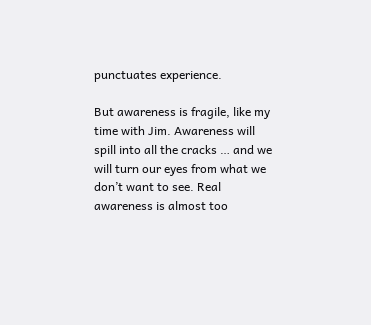punctuates experience.

But awareness is fragile, like my time with Jim. Awareness will spill into all the cracks … and we will turn our eyes from what we don’t want to see. Real awareness is almost too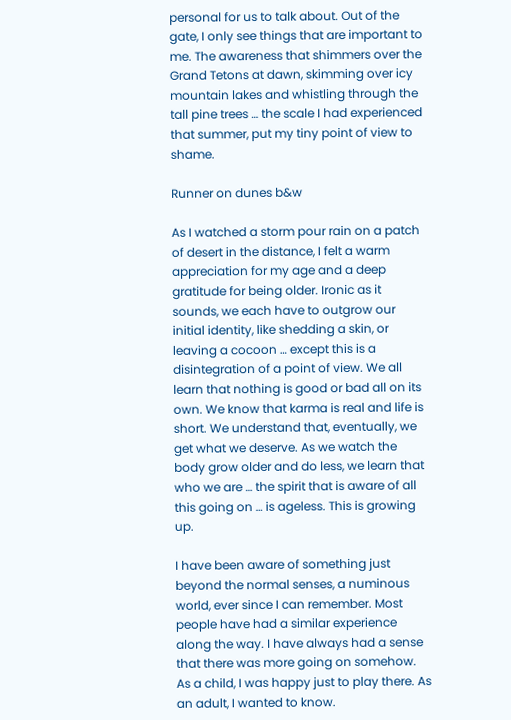personal for us to talk about. Out of the gate, I only see things that are important to me. The awareness that shimmers over the Grand Tetons at dawn, skimming over icy mountain lakes and whistling through the tall pine trees … the scale I had experienced that summer, put my tiny point of view to shame.

Runner on dunes b&w

As I watched a storm pour rain on a patch of desert in the distance, I felt a warm appreciation for my age and a deep gratitude for being older. Ironic as it sounds, we each have to outgrow our initial identity, like shedding a skin, or leaving a cocoon … except this is a disintegration of a point of view. We all learn that nothing is good or bad all on its own. We know that karma is real and life is short. We understand that, eventually, we get what we deserve. As we watch the body grow older and do less, we learn that who we are … the spirit that is aware of all this going on … is ageless. This is growing up.

I have been aware of something just beyond the normal senses, a numinous world, ever since I can remember. Most people have had a similar experience along the way. I have always had a sense that there was more going on somehow. As a child, I was happy just to play there. As an adult, I wanted to know.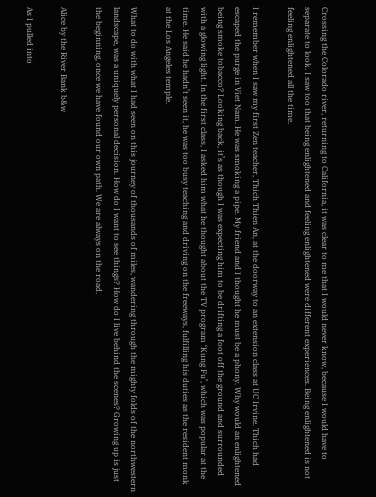Crossing the Colorado river, returning to California, it was clear to me that I would never know, because I would have to separate to look. I saw too that being enlightened and feeling enlightened were different experiences. Being enlightened is not feeling enlightened all the time.

I remember when I saw my first Zen teacher, Thich Thien An, at the doorway to an extension class at UC Irvine. Thich had escaped the purge in Viet Nam. He was smoking a pipe. My friend and I thought he must be a phony. Why would an enlightened being smoke tobacco? Looking back, it’s as though I was expecting him to be drifting a foot off the ground and surrounded with a glowing light. In the first class, I asked him what he thought about the TV program ‘Kung Fu’, which was popular at the time. He said he hadn’t seen it, he was too busy teaching and driving on the freeways, fulfilling his duties as the resident monk at the Los Angeles temple.

What to do with what I had seen on this journey of thousands of miles, wandering through the mighty folds of the northwestern landscape, was a uniquely personal decision. How do I want to see things? How do I live behind the scenes? Growing up is just the beginning, once we have found our own path. We are always on the road.

Alice by the River Bank b&w

As I pulled into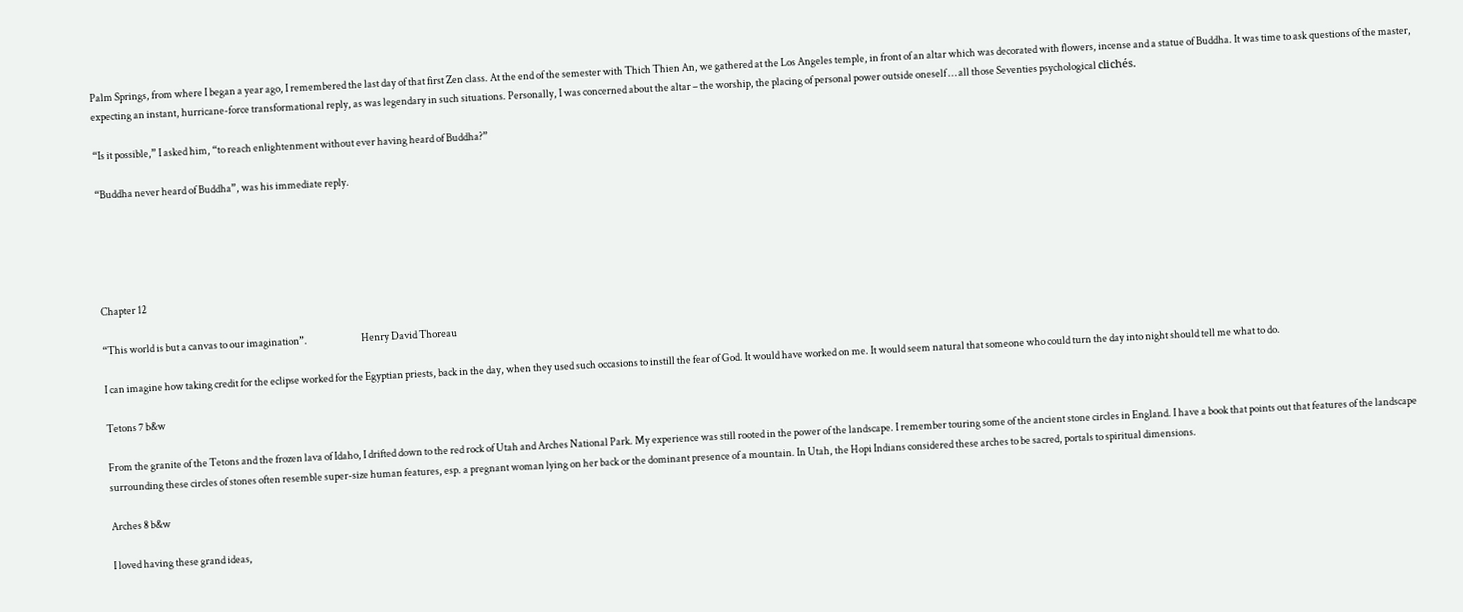Palm Springs, from where I began a year ago, I remembered the last day of that first Zen class. At the end of the semester with Thich Thien An, we gathered at the Los Angeles temple, in front of an altar which was decorated with flowers, incense and a statue of Buddha. It was time to ask questions of the master, expecting an instant, hurricane-force transformational reply, as was legendary in such situations. Personally, I was concerned about the altar – the worship, the placing of personal power outside oneself … all those Seventies psychological clichés.

“Is it possible,” I asked him, “to reach enlightenment without ever having heard of Buddha?”

“Buddha never heard of Buddha”, was his immediate reply.





Chapter 12

“This world is but a canvas to our imagination”.                           Henry David Thoreau

I can imagine how taking credit for the eclipse worked for the Egyptian priests, back in the day, when they used such occasions to instill the fear of God. It would have worked on me. It would seem natural that someone who could turn the day into night should tell me what to do.

Tetons 7 b&w

From the granite of the Tetons and the frozen lava of Idaho, I drifted down to the red rock of Utah and Arches National Park. My experience was still rooted in the power of the landscape. I remember touring some of the ancient stone circles in England. I have a book that points out that features of the landscape surrounding these circles of stones often resemble super-size human features, esp. a pregnant woman lying on her back or the dominant presence of a mountain. In Utah, the Hopi Indians considered these arches to be sacred, portals to spiritual dimensions.

Arches 8 b&w

I loved having these grand ideas,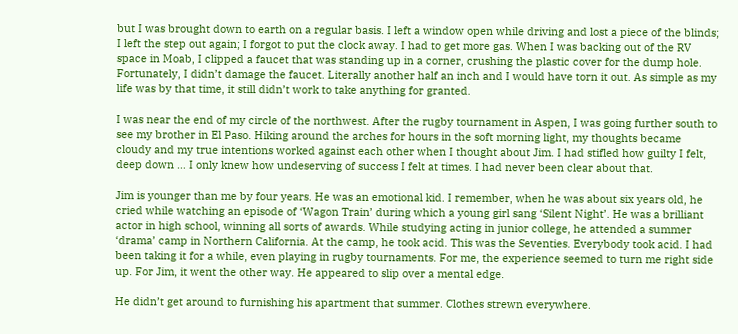but I was brought down to earth on a regular basis. I left a window open while driving and lost a piece of the blinds; I left the step out again; I forgot to put the clock away. I had to get more gas. When I was backing out of the RV space in Moab, I clipped a faucet that was standing up in a corner, crushing the plastic cover for the dump hole. Fortunately, I didn’t damage the faucet. Literally another half an inch and I would have torn it out. As simple as my life was by that time, it still didn’t work to take anything for granted.

I was near the end of my circle of the northwest. After the rugby tournament in Aspen, I was going further south to see my brother in El Paso. Hiking around the arches for hours in the soft morning light, my thoughts became cloudy and my true intentions worked against each other when I thought about Jim. I had stifled how guilty I felt, deep down … I only knew how undeserving of success I felt at times. I had never been clear about that.

Jim is younger than me by four years. He was an emotional kid. I remember, when he was about six years old, he cried while watching an episode of ‘Wagon Train’ during which a young girl sang ‘Silent Night’. He was a brilliant actor in high school, winning all sorts of awards. While studying acting in junior college, he attended a summer ‘drama’ camp in Northern California. At the camp, he took acid. This was the Seventies. Everybody took acid. I had been taking it for a while, even playing in rugby tournaments. For me, the experience seemed to turn me right side up. For Jim, it went the other way. He appeared to slip over a mental edge.

He didn’t get around to furnishing his apartment that summer. Clothes strewn everywhere.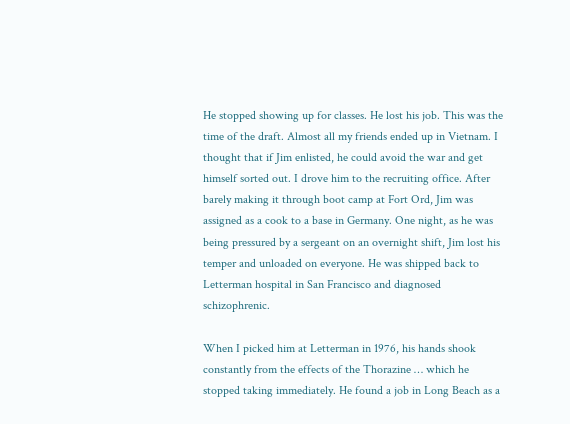He stopped showing up for classes. He lost his job. This was the time of the draft. Almost all my friends ended up in Vietnam. I thought that if Jim enlisted, he could avoid the war and get himself sorted out. I drove him to the recruiting office. After barely making it through boot camp at Fort Ord, Jim was assigned as a cook to a base in Germany. One night, as he was being pressured by a sergeant on an overnight shift, Jim lost his temper and unloaded on everyone. He was shipped back to Letterman hospital in San Francisco and diagnosed schizophrenic.

When I picked him at Letterman in 1976, his hands shook constantly from the effects of the Thorazine … which he stopped taking immediately. He found a job in Long Beach as a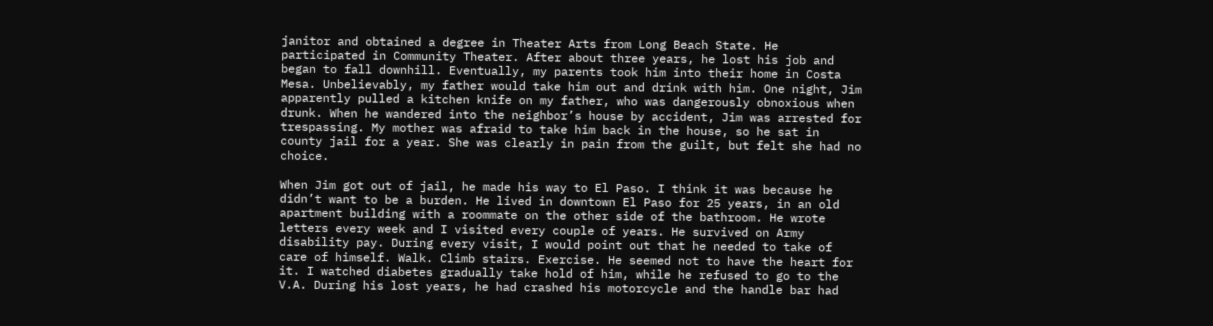janitor and obtained a degree in Theater Arts from Long Beach State. He participated in Community Theater. After about three years, he lost his job and began to fall downhill. Eventually, my parents took him into their home in Costa Mesa. Unbelievably, my father would take him out and drink with him. One night, Jim apparently pulled a kitchen knife on my father, who was dangerously obnoxious when drunk. When he wandered into the neighbor’s house by accident, Jim was arrested for trespassing. My mother was afraid to take him back in the house, so he sat in county jail for a year. She was clearly in pain from the guilt, but felt she had no choice.

When Jim got out of jail, he made his way to El Paso. I think it was because he didn’t want to be a burden. He lived in downtown El Paso for 25 years, in an old apartment building with a roommate on the other side of the bathroom. He wrote letters every week and I visited every couple of years. He survived on Army disability pay. During every visit, I would point out that he needed to take of care of himself. Walk. Climb stairs. Exercise. He seemed not to have the heart for it. I watched diabetes gradually take hold of him, while he refused to go to the V.A. During his lost years, he had crashed his motorcycle and the handle bar had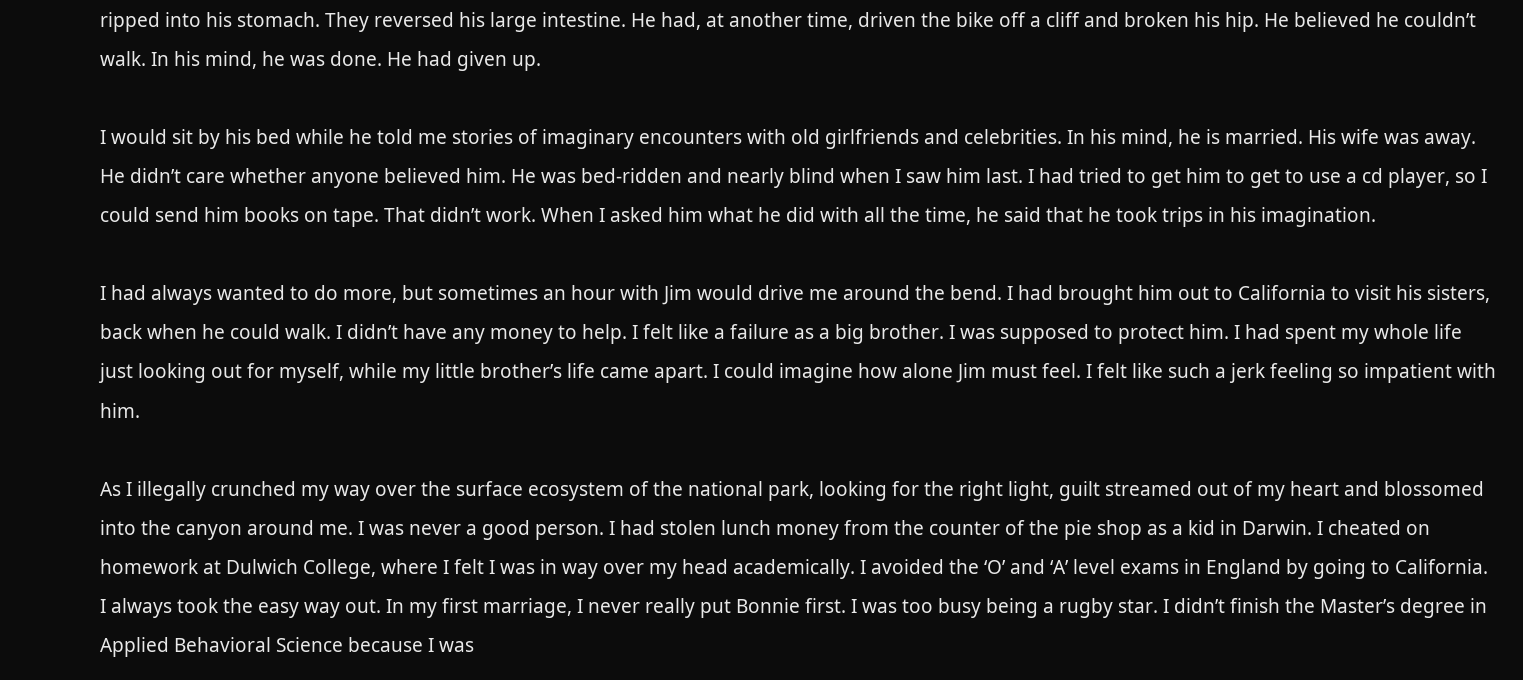ripped into his stomach. They reversed his large intestine. He had, at another time, driven the bike off a cliff and broken his hip. He believed he couldn’t walk. In his mind, he was done. He had given up.

I would sit by his bed while he told me stories of imaginary encounters with old girlfriends and celebrities. In his mind, he is married. His wife was away. He didn’t care whether anyone believed him. He was bed-ridden and nearly blind when I saw him last. I had tried to get him to get to use a cd player, so I could send him books on tape. That didn’t work. When I asked him what he did with all the time, he said that he took trips in his imagination.

I had always wanted to do more, but sometimes an hour with Jim would drive me around the bend. I had brought him out to California to visit his sisters, back when he could walk. I didn’t have any money to help. I felt like a failure as a big brother. I was supposed to protect him. I had spent my whole life just looking out for myself, while my little brother’s life came apart. I could imagine how alone Jim must feel. I felt like such a jerk feeling so impatient with him.

As I illegally crunched my way over the surface ecosystem of the national park, looking for the right light, guilt streamed out of my heart and blossomed into the canyon around me. I was never a good person. I had stolen lunch money from the counter of the pie shop as a kid in Darwin. I cheated on homework at Dulwich College, where I felt I was in way over my head academically. I avoided the ‘O’ and ‘A’ level exams in England by going to California. I always took the easy way out. In my first marriage, I never really put Bonnie first. I was too busy being a rugby star. I didn’t finish the Master’s degree in Applied Behavioral Science because I was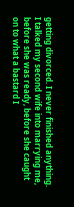getting divorced. I never finished anything. I talked my second wife into marrying me, before she was ready, before she caught on to what a bastard I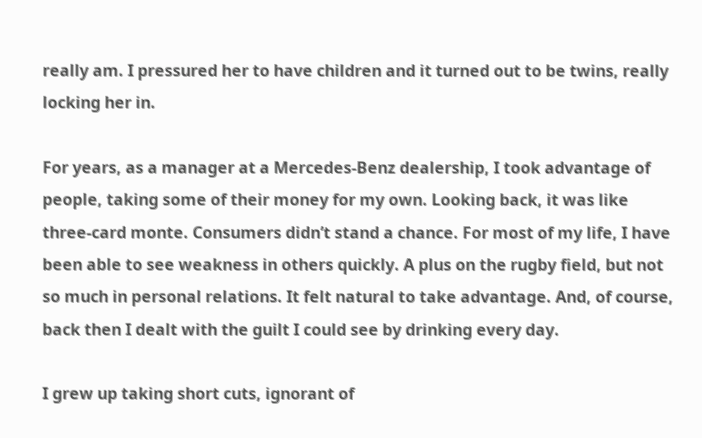really am. I pressured her to have children and it turned out to be twins, really locking her in.

For years, as a manager at a Mercedes-Benz dealership, I took advantage of people, taking some of their money for my own. Looking back, it was like three-card monte. Consumers didn’t stand a chance. For most of my life, I have been able to see weakness in others quickly. A plus on the rugby field, but not so much in personal relations. It felt natural to take advantage. And, of course, back then I dealt with the guilt I could see by drinking every day.

I grew up taking short cuts, ignorant of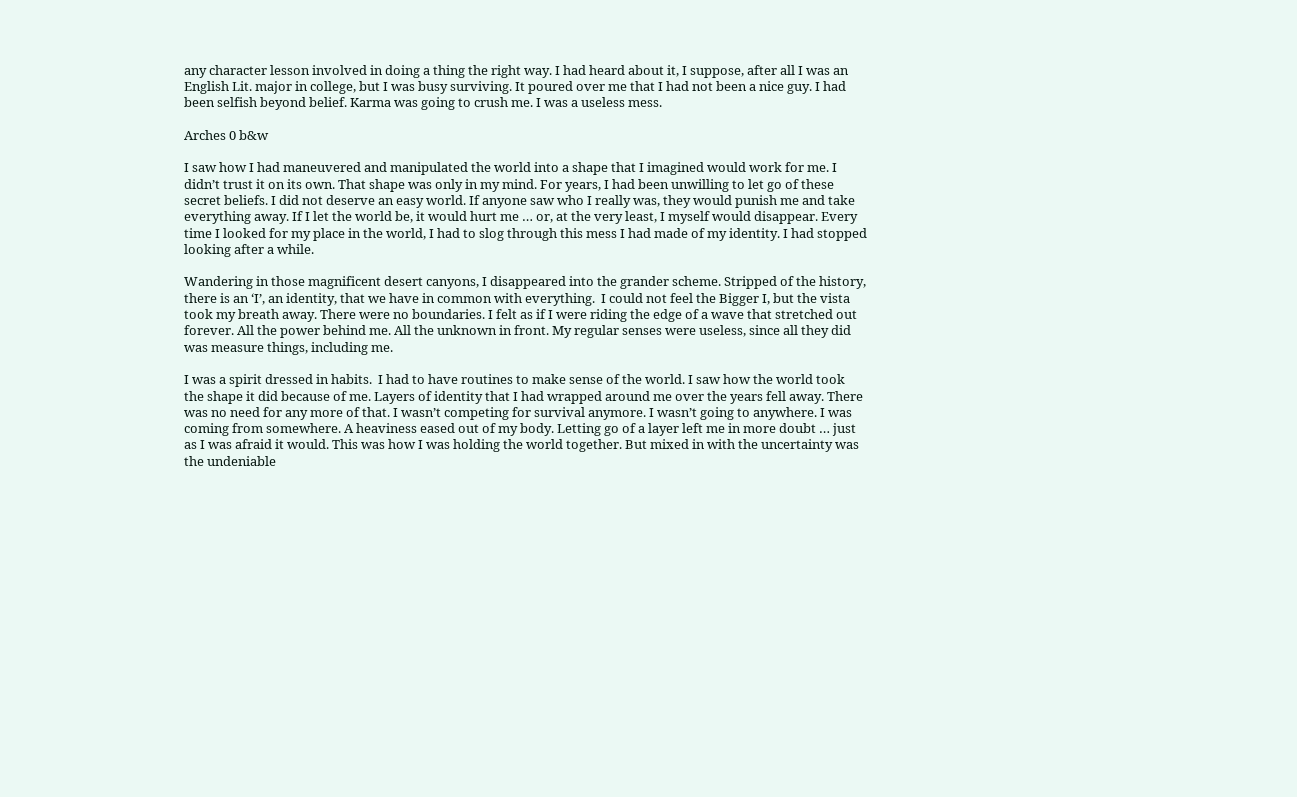any character lesson involved in doing a thing the right way. I had heard about it, I suppose, after all I was an English Lit. major in college, but I was busy surviving. It poured over me that I had not been a nice guy. I had been selfish beyond belief. Karma was going to crush me. I was a useless mess.

Arches 0 b&w

I saw how I had maneuvered and manipulated the world into a shape that I imagined would work for me. I didn’t trust it on its own. That shape was only in my mind. For years, I had been unwilling to let go of these secret beliefs. I did not deserve an easy world. If anyone saw who I really was, they would punish me and take everything away. If I let the world be, it would hurt me … or, at the very least, I myself would disappear. Every time I looked for my place in the world, I had to slog through this mess I had made of my identity. I had stopped looking after a while.

Wandering in those magnificent desert canyons, I disappeared into the grander scheme. Stripped of the history, there is an ‘I’, an identity, that we have in common with everything.  I could not feel the Bigger I, but the vista took my breath away. There were no boundaries. I felt as if I were riding the edge of a wave that stretched out forever. All the power behind me. All the unknown in front. My regular senses were useless, since all they did was measure things, including me.

I was a spirit dressed in habits.  I had to have routines to make sense of the world. I saw how the world took the shape it did because of me. Layers of identity that I had wrapped around me over the years fell away. There was no need for any more of that. I wasn’t competing for survival anymore. I wasn’t going to anywhere. I was coming from somewhere. A heaviness eased out of my body. Letting go of a layer left me in more doubt … just as I was afraid it would. This was how I was holding the world together. But mixed in with the uncertainty was the undeniable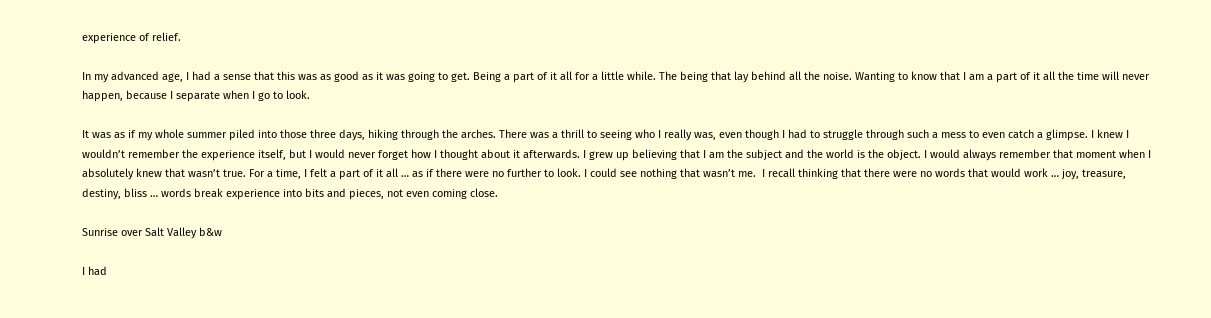experience of relief.

In my advanced age, I had a sense that this was as good as it was going to get. Being a part of it all for a little while. The being that lay behind all the noise. Wanting to know that I am a part of it all the time will never happen, because I separate when I go to look.

It was as if my whole summer piled into those three days, hiking through the arches. There was a thrill to seeing who I really was, even though I had to struggle through such a mess to even catch a glimpse. I knew I wouldn’t remember the experience itself, but I would never forget how I thought about it afterwards. I grew up believing that I am the subject and the world is the object. I would always remember that moment when I absolutely knew that wasn’t true. For a time, I felt a part of it all … as if there were no further to look. I could see nothing that wasn’t me.  I recall thinking that there were no words that would work … joy, treasure, destiny, bliss … words break experience into bits and pieces, not even coming close.

Sunrise over Salt Valley b&w

I had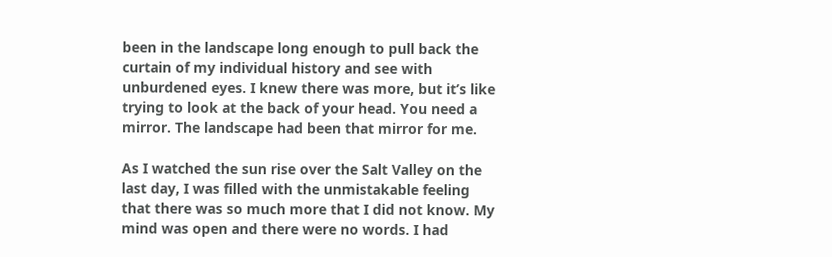been in the landscape long enough to pull back the curtain of my individual history and see with unburdened eyes. I knew there was more, but it’s like trying to look at the back of your head. You need a mirror. The landscape had been that mirror for me.

As I watched the sun rise over the Salt Valley on the last day, I was filled with the unmistakable feeling that there was so much more that I did not know. My mind was open and there were no words. I had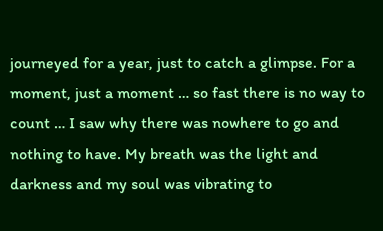journeyed for a year, just to catch a glimpse. For a moment, just a moment … so fast there is no way to count … I saw why there was nowhere to go and nothing to have. My breath was the light and darkness and my soul was vibrating to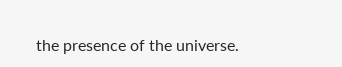the presence of the universe.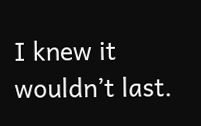I knew it wouldn’t last.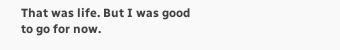That was life. But I was good to go for now.